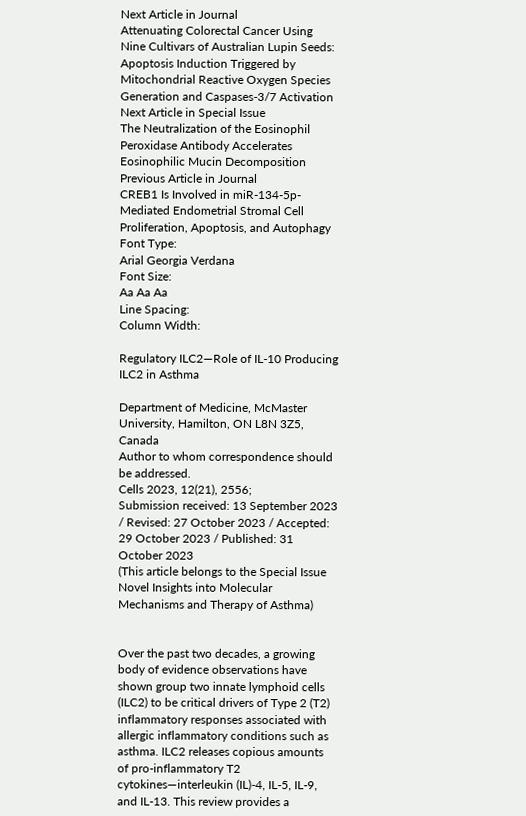Next Article in Journal
Attenuating Colorectal Cancer Using Nine Cultivars of Australian Lupin Seeds: Apoptosis Induction Triggered by Mitochondrial Reactive Oxygen Species Generation and Caspases-3/7 Activation
Next Article in Special Issue
The Neutralization of the Eosinophil Peroxidase Antibody Accelerates Eosinophilic Mucin Decomposition
Previous Article in Journal
CREB1 Is Involved in miR-134-5p-Mediated Endometrial Stromal Cell Proliferation, Apoptosis, and Autophagy
Font Type:
Arial Georgia Verdana
Font Size:
Aa Aa Aa
Line Spacing:
Column Width:

Regulatory ILC2—Role of IL-10 Producing ILC2 in Asthma

Department of Medicine, McMaster University, Hamilton, ON L8N 3Z5, Canada
Author to whom correspondence should be addressed.
Cells 2023, 12(21), 2556;
Submission received: 13 September 2023 / Revised: 27 October 2023 / Accepted: 29 October 2023 / Published: 31 October 2023
(This article belongs to the Special Issue Novel Insights into Molecular Mechanisms and Therapy of Asthma)


Over the past two decades, a growing body of evidence observations have shown group two innate lymphoid cells (ILC2) to be critical drivers of Type 2 (T2) inflammatory responses associated with allergic inflammatory conditions such as asthma. ILC2 releases copious amounts of pro-inflammatory T2 cytokines—interleukin (IL)-4, IL-5, IL-9, and IL-13. This review provides a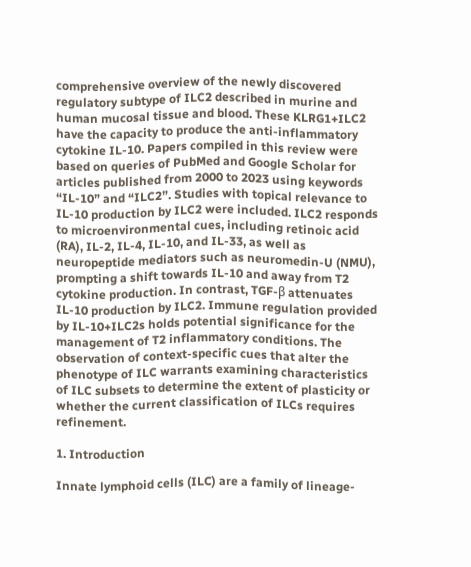comprehensive overview of the newly discovered regulatory subtype of ILC2 described in murine and human mucosal tissue and blood. These KLRG1+ILC2 have the capacity to produce the anti-inflammatory cytokine IL-10. Papers compiled in this review were based on queries of PubMed and Google Scholar for articles published from 2000 to 2023 using keywords “IL-10” and “ILC2”. Studies with topical relevance to IL-10 production by ILC2 were included. ILC2 responds to microenvironmental cues, including retinoic acid (RA), IL-2, IL-4, IL-10, and IL-33, as well as neuropeptide mediators such as neuromedin-U (NMU), prompting a shift towards IL-10 and away from T2 cytokine production. In contrast, TGF-β attenuates IL-10 production by ILC2. Immune regulation provided by IL-10+ILC2s holds potential significance for the management of T2 inflammatory conditions. The observation of context-specific cues that alter the phenotype of ILC warrants examining characteristics of ILC subsets to determine the extent of plasticity or whether the current classification of ILCs requires refinement.

1. Introduction

Innate lymphoid cells (ILC) are a family of lineage-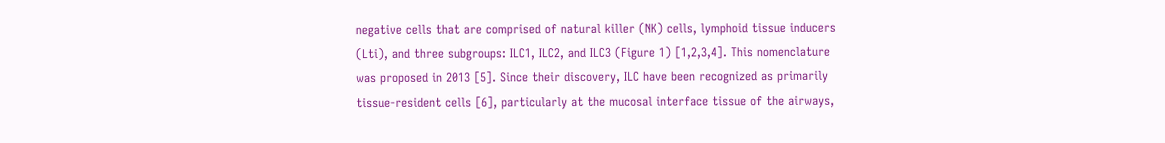negative cells that are comprised of natural killer (NK) cells, lymphoid tissue inducers (Lti), and three subgroups: ILC1, ILC2, and ILC3 (Figure 1) [1,2,3,4]. This nomenclature was proposed in 2013 [5]. Since their discovery, ILC have been recognized as primarily tissue-resident cells [6], particularly at the mucosal interface tissue of the airways,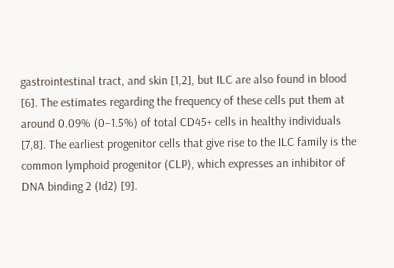gastrointestinal tract, and skin [1,2], but ILC are also found in blood [6]. The estimates regarding the frequency of these cells put them at around 0.09% (0–1.5%) of total CD45+ cells in healthy individuals [7,8]. The earliest progenitor cells that give rise to the ILC family is the common lymphoid progenitor (CLP), which expresses an inhibitor of DNA binding 2 (Id2) [9].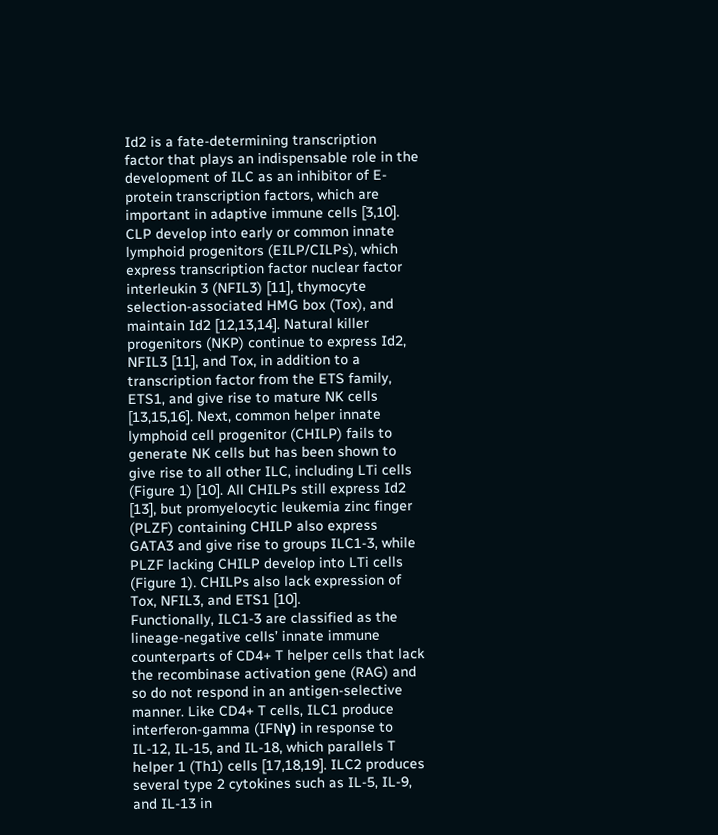Id2 is a fate-determining transcription factor that plays an indispensable role in the development of ILC as an inhibitor of E-protein transcription factors, which are important in adaptive immune cells [3,10]. CLP develop into early or common innate lymphoid progenitors (EILP/CILPs), which express transcription factor nuclear factor interleukin 3 (NFIL3) [11], thymocyte selection-associated HMG box (Tox), and maintain Id2 [12,13,14]. Natural killer progenitors (NKP) continue to express Id2, NFIL3 [11], and Tox, in addition to a transcription factor from the ETS family, ETS1, and give rise to mature NK cells [13,15,16]. Next, common helper innate lymphoid cell progenitor (CHILP) fails to generate NK cells but has been shown to give rise to all other ILC, including LTi cells (Figure 1) [10]. All CHILPs still express Id2 [13], but promyelocytic leukemia zinc finger (PLZF) containing CHILP also express GATA3 and give rise to groups ILC1-3, while PLZF lacking CHILP develop into LTi cells (Figure 1). CHILPs also lack expression of Tox, NFIL3, and ETS1 [10].
Functionally, ILC1-3 are classified as the lineage-negative cells’ innate immune counterparts of CD4+ T helper cells that lack the recombinase activation gene (RAG) and so do not respond in an antigen-selective manner. Like CD4+ T cells, ILC1 produce interferon-gamma (IFNγ) in response to IL-12, IL-15, and IL-18, which parallels T helper 1 (Th1) cells [17,18,19]. ILC2 produces several type 2 cytokines such as IL-5, IL-9, and IL-13 in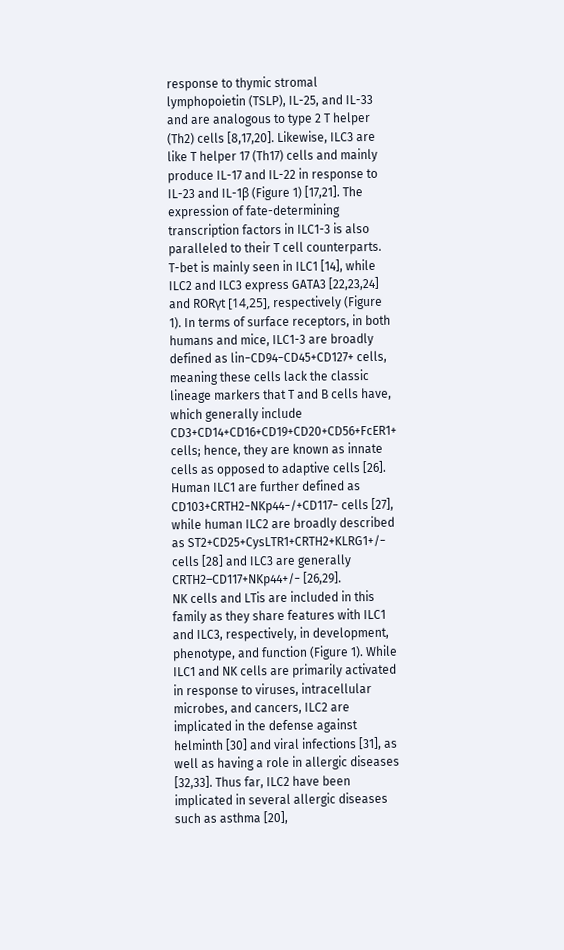response to thymic stromal lymphopoietin (TSLP), IL-25, and IL-33 and are analogous to type 2 T helper (Th2) cells [8,17,20]. Likewise, ILC3 are like T helper 17 (Th17) cells and mainly produce IL-17 and IL-22 in response to IL-23 and IL-1β (Figure 1) [17,21]. The expression of fate-determining transcription factors in ILC1-3 is also paralleled to their T cell counterparts. T-bet is mainly seen in ILC1 [14], while ILC2 and ILC3 express GATA3 [22,23,24] and RORγt [14,25], respectively (Figure 1). In terms of surface receptors, in both humans and mice, ILC1-3 are broadly defined as lin−CD94−CD45+CD127+ cells, meaning these cells lack the classic lineage markers that T and B cells have, which generally include CD3+CD14+CD16+CD19+CD20+CD56+FcER1+ cells; hence, they are known as innate cells as opposed to adaptive cells [26]. Human ILC1 are further defined as CD103+CRTH2−NKp44−/+CD117− cells [27], while human ILC2 are broadly described as ST2+CD25+CysLTR1+CRTH2+KLRG1+/− cells [28] and ILC3 are generally CRTH2–CD117+NKp44+/− [26,29].
NK cells and LTis are included in this family as they share features with ILC1 and ILC3, respectively, in development, phenotype, and function (Figure 1). While ILC1 and NK cells are primarily activated in response to viruses, intracellular microbes, and cancers, ILC2 are implicated in the defense against helminth [30] and viral infections [31], as well as having a role in allergic diseases [32,33]. Thus far, ILC2 have been implicated in several allergic diseases such as asthma [20],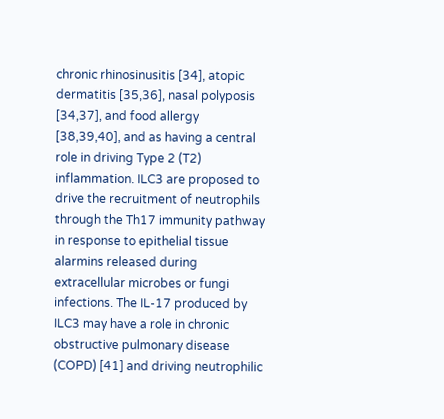chronic rhinosinusitis [34], atopic dermatitis [35,36], nasal polyposis [34,37], and food allergy [38,39,40], and as having a central role in driving Type 2 (T2) inflammation. ILC3 are proposed to drive the recruitment of neutrophils through the Th17 immunity pathway in response to epithelial tissue alarmins released during extracellular microbes or fungi infections. The IL-17 produced by ILC3 may have a role in chronic obstructive pulmonary disease (COPD) [41] and driving neutrophilic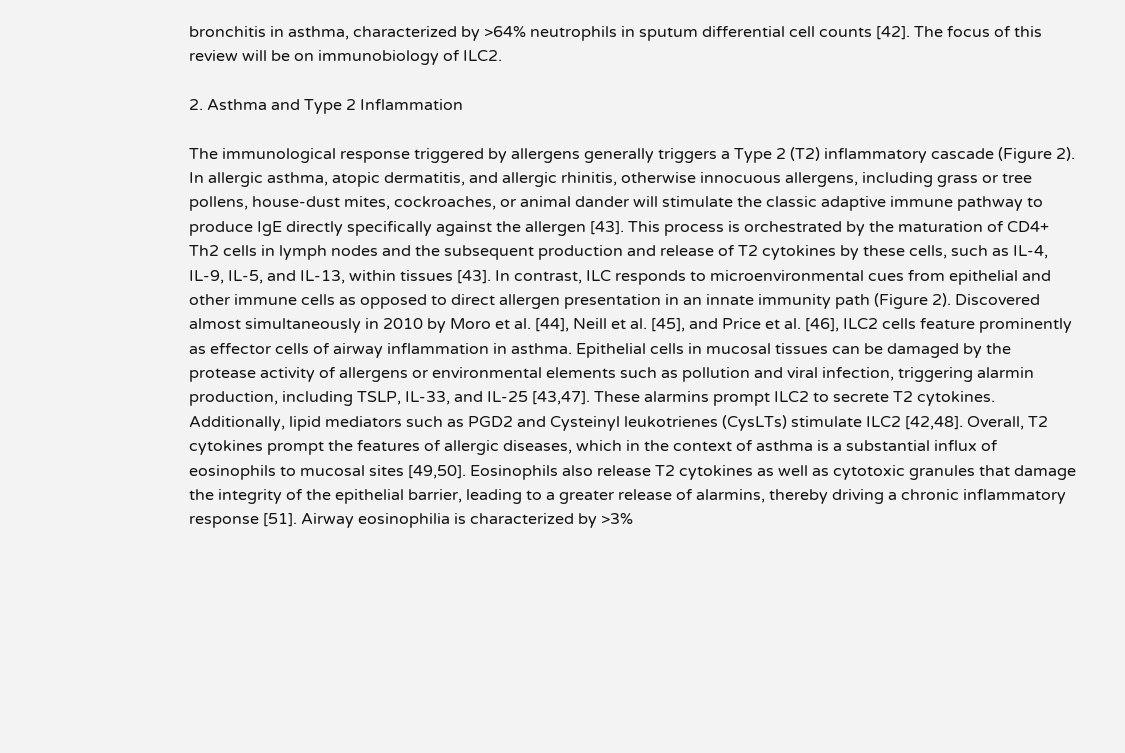bronchitis in asthma, characterized by >64% neutrophils in sputum differential cell counts [42]. The focus of this review will be on immunobiology of ILC2.

2. Asthma and Type 2 Inflammation

The immunological response triggered by allergens generally triggers a Type 2 (T2) inflammatory cascade (Figure 2). In allergic asthma, atopic dermatitis, and allergic rhinitis, otherwise innocuous allergens, including grass or tree pollens, house-dust mites, cockroaches, or animal dander will stimulate the classic adaptive immune pathway to produce IgE directly specifically against the allergen [43]. This process is orchestrated by the maturation of CD4+ Th2 cells in lymph nodes and the subsequent production and release of T2 cytokines by these cells, such as IL-4, IL-9, IL-5, and IL-13, within tissues [43]. In contrast, ILC responds to microenvironmental cues from epithelial and other immune cells as opposed to direct allergen presentation in an innate immunity path (Figure 2). Discovered almost simultaneously in 2010 by Moro et al. [44], Neill et al. [45], and Price et al. [46], ILC2 cells feature prominently as effector cells of airway inflammation in asthma. Epithelial cells in mucosal tissues can be damaged by the protease activity of allergens or environmental elements such as pollution and viral infection, triggering alarmin production, including TSLP, IL-33, and IL-25 [43,47]. These alarmins prompt ILC2 to secrete T2 cytokines. Additionally, lipid mediators such as PGD2 and Cysteinyl leukotrienes (CysLTs) stimulate ILC2 [42,48]. Overall, T2 cytokines prompt the features of allergic diseases, which in the context of asthma is a substantial influx of eosinophils to mucosal sites [49,50]. Eosinophils also release T2 cytokines as well as cytotoxic granules that damage the integrity of the epithelial barrier, leading to a greater release of alarmins, thereby driving a chronic inflammatory response [51]. Airway eosinophilia is characterized by >3%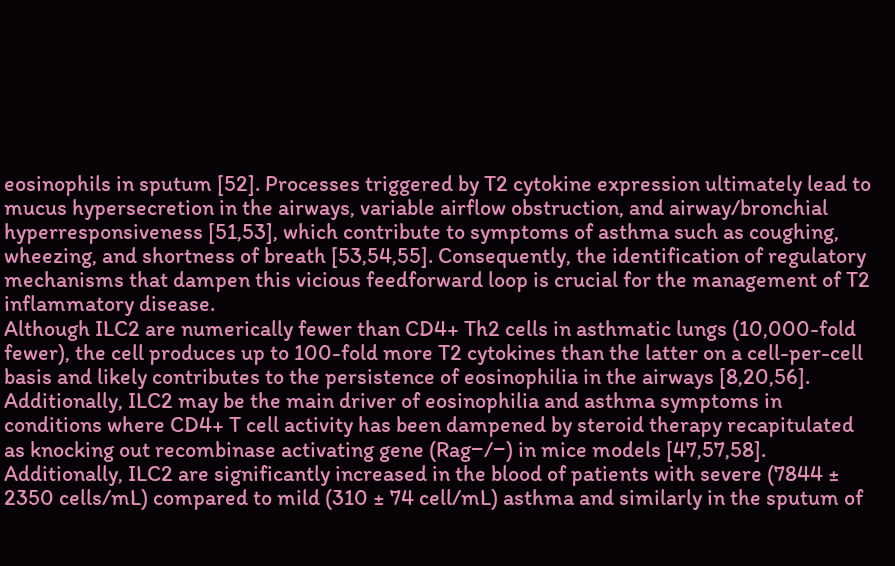eosinophils in sputum [52]. Processes triggered by T2 cytokine expression ultimately lead to mucus hypersecretion in the airways, variable airflow obstruction, and airway/bronchial hyperresponsiveness [51,53], which contribute to symptoms of asthma such as coughing, wheezing, and shortness of breath [53,54,55]. Consequently, the identification of regulatory mechanisms that dampen this vicious feedforward loop is crucial for the management of T2 inflammatory disease.
Although ILC2 are numerically fewer than CD4+ Th2 cells in asthmatic lungs (10,000-fold fewer), the cell produces up to 100-fold more T2 cytokines than the latter on a cell-per-cell basis and likely contributes to the persistence of eosinophilia in the airways [8,20,56]. Additionally, ILC2 may be the main driver of eosinophilia and asthma symptoms in conditions where CD4+ T cell activity has been dampened by steroid therapy recapitulated as knocking out recombinase activating gene (Rag−/−) in mice models [47,57,58]. Additionally, ILC2 are significantly increased in the blood of patients with severe (7844 ± 2350 cells/mL) compared to mild (310 ± 74 cell/mL) asthma and similarly in the sputum of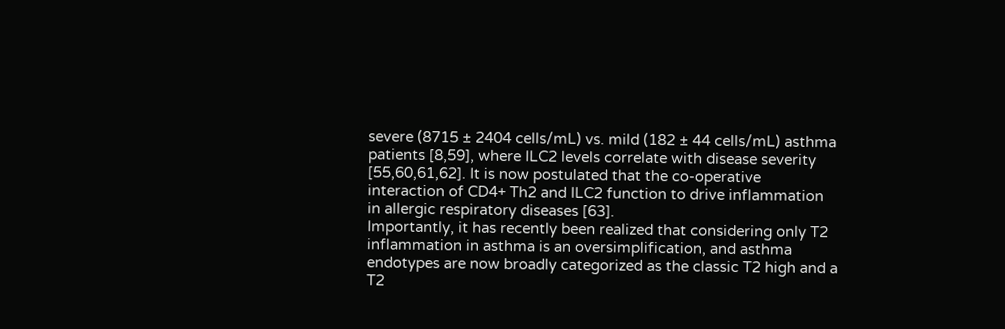severe (8715 ± 2404 cells/mL) vs. mild (182 ± 44 cells/mL) asthma patients [8,59], where ILC2 levels correlate with disease severity [55,60,61,62]. It is now postulated that the co-operative interaction of CD4+ Th2 and ILC2 function to drive inflammation in allergic respiratory diseases [63].
Importantly, it has recently been realized that considering only T2 inflammation in asthma is an oversimplification, and asthma endotypes are now broadly categorized as the classic T2 high and a T2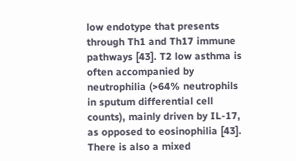low endotype that presents through Th1 and Th17 immune pathways [43]. T2 low asthma is often accompanied by neutrophilia (>64% neutrophils in sputum differential cell counts), mainly driven by IL-17, as opposed to eosinophilia [43]. There is also a mixed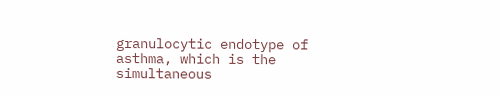granulocytic endotype of asthma, which is the simultaneous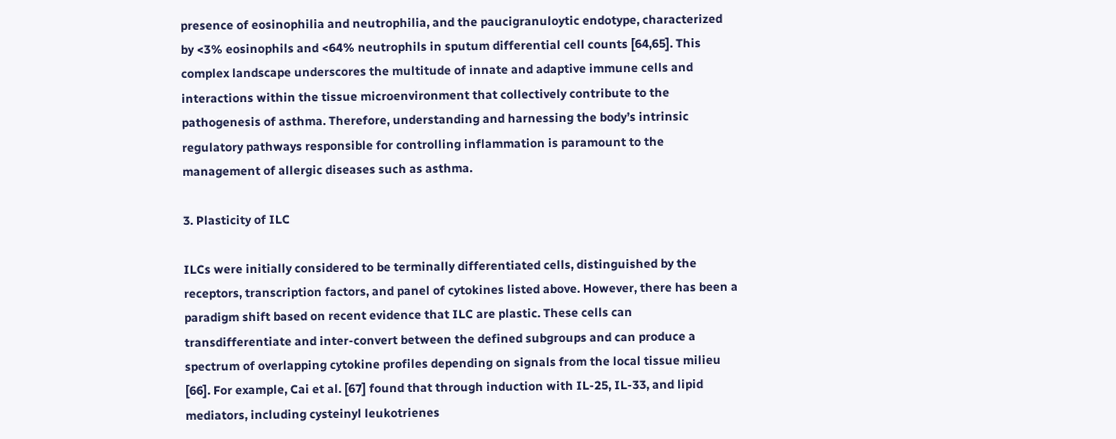presence of eosinophilia and neutrophilia, and the paucigranuloytic endotype, characterized by <3% eosinophils and <64% neutrophils in sputum differential cell counts [64,65]. This complex landscape underscores the multitude of innate and adaptive immune cells and interactions within the tissue microenvironment that collectively contribute to the pathogenesis of asthma. Therefore, understanding and harnessing the body’s intrinsic regulatory pathways responsible for controlling inflammation is paramount to the management of allergic diseases such as asthma.

3. Plasticity of ILC

ILCs were initially considered to be terminally differentiated cells, distinguished by the receptors, transcription factors, and panel of cytokines listed above. However, there has been a paradigm shift based on recent evidence that ILC are plastic. These cells can transdifferentiate and inter-convert between the defined subgroups and can produce a spectrum of overlapping cytokine profiles depending on signals from the local tissue milieu [66]. For example, Cai et al. [67] found that through induction with IL-25, IL-33, and lipid mediators, including cysteinyl leukotrienes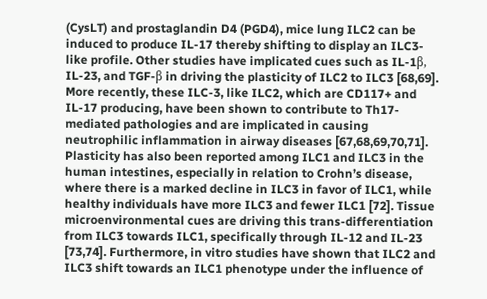(CysLT) and prostaglandin D4 (PGD4), mice lung ILC2 can be induced to produce IL-17 thereby shifting to display an ILC3-like profile. Other studies have implicated cues such as IL-1β, IL-23, and TGF-β in driving the plasticity of ILC2 to ILC3 [68,69]. More recently, these ILC-3, like ILC2, which are CD117+ and IL-17 producing, have been shown to contribute to Th17-mediated pathologies and are implicated in causing neutrophilic inflammation in airway diseases [67,68,69,70,71].
Plasticity has also been reported among ILC1 and ILC3 in the human intestines, especially in relation to Crohn’s disease, where there is a marked decline in ILC3 in favor of ILC1, while healthy individuals have more ILC3 and fewer ILC1 [72]. Tissue microenvironmental cues are driving this trans-differentiation from ILC3 towards ILC1, specifically through IL-12 and IL-23 [73,74]. Furthermore, in vitro studies have shown that ILC2 and ILC3 shift towards an ILC1 phenotype under the influence of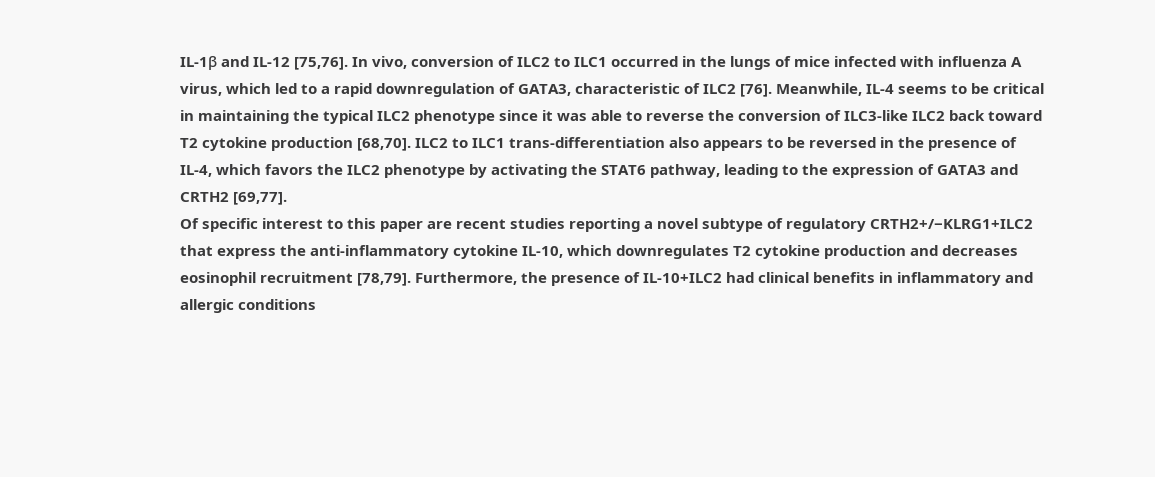IL-1β and IL-12 [75,76]. In vivo, conversion of ILC2 to ILC1 occurred in the lungs of mice infected with influenza A virus, which led to a rapid downregulation of GATA3, characteristic of ILC2 [76]. Meanwhile, IL-4 seems to be critical in maintaining the typical ILC2 phenotype since it was able to reverse the conversion of ILC3-like ILC2 back toward T2 cytokine production [68,70]. ILC2 to ILC1 trans-differentiation also appears to be reversed in the presence of IL-4, which favors the ILC2 phenotype by activating the STAT6 pathway, leading to the expression of GATA3 and CRTH2 [69,77].
Of specific interest to this paper are recent studies reporting a novel subtype of regulatory CRTH2+/−KLRG1+ILC2 that express the anti-inflammatory cytokine IL-10, which downregulates T2 cytokine production and decreases eosinophil recruitment [78,79]. Furthermore, the presence of IL-10+ILC2 had clinical benefits in inflammatory and allergic conditions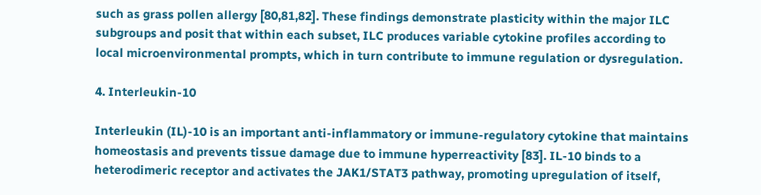such as grass pollen allergy [80,81,82]. These findings demonstrate plasticity within the major ILC subgroups and posit that within each subset, ILC produces variable cytokine profiles according to local microenvironmental prompts, which in turn contribute to immune regulation or dysregulation.

4. Interleukin-10

Interleukin (IL)-10 is an important anti-inflammatory or immune-regulatory cytokine that maintains homeostasis and prevents tissue damage due to immune hyperreactivity [83]. IL-10 binds to a heterodimeric receptor and activates the JAK1/STAT3 pathway, promoting upregulation of itself,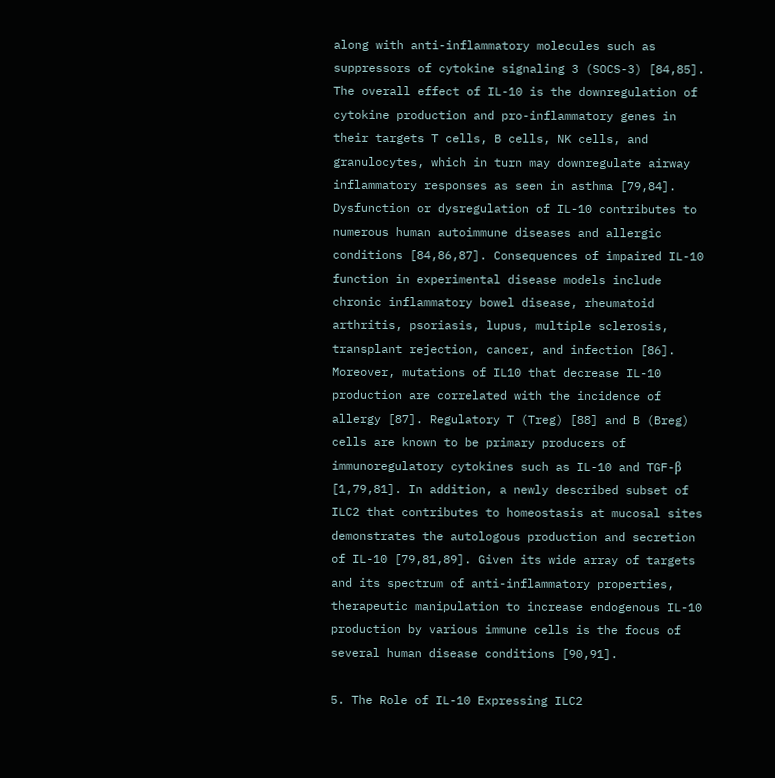along with anti-inflammatory molecules such as suppressors of cytokine signaling 3 (SOCS-3) [84,85]. The overall effect of IL-10 is the downregulation of cytokine production and pro-inflammatory genes in their targets T cells, B cells, NK cells, and granulocytes, which in turn may downregulate airway inflammatory responses as seen in asthma [79,84]. Dysfunction or dysregulation of IL-10 contributes to numerous human autoimmune diseases and allergic conditions [84,86,87]. Consequences of impaired IL-10 function in experimental disease models include chronic inflammatory bowel disease, rheumatoid arthritis, psoriasis, lupus, multiple sclerosis, transplant rejection, cancer, and infection [86]. Moreover, mutations of IL10 that decrease IL-10 production are correlated with the incidence of allergy [87]. Regulatory T (Treg) [88] and B (Breg) cells are known to be primary producers of immunoregulatory cytokines such as IL-10 and TGF-β [1,79,81]. In addition, a newly described subset of ILC2 that contributes to homeostasis at mucosal sites demonstrates the autologous production and secretion of IL-10 [79,81,89]. Given its wide array of targets and its spectrum of anti-inflammatory properties, therapeutic manipulation to increase endogenous IL-10 production by various immune cells is the focus of several human disease conditions [90,91].

5. The Role of IL-10 Expressing ILC2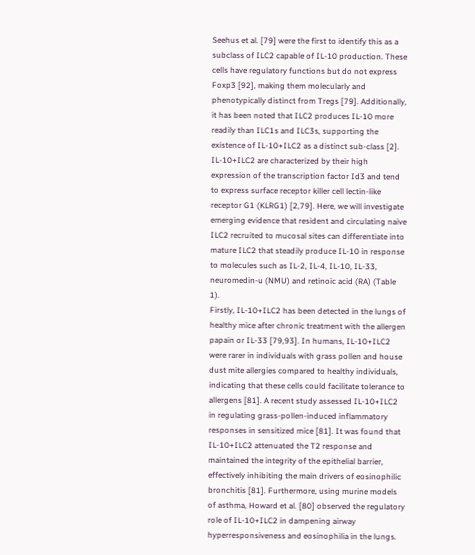Seehus et al. [79] were the first to identify this as a subclass of ILC2 capable of IL-10 production. These cells have regulatory functions but do not express Foxp3 [92], making them molecularly and phenotypically distinct from Tregs [79]. Additionally, it has been noted that ILC2 produces IL-10 more readily than ILC1s and ILC3s, supporting the existence of IL-10+ILC2 as a distinct sub-class [2]. IL-10+ILC2 are characterized by their high expression of the transcription factor Id3 and tend to express surface receptor killer cell lectin-like receptor G1 (KLRG1) [2,79]. Here, we will investigate emerging evidence that resident and circulating naive ILC2 recruited to mucosal sites can differentiate into mature ILC2 that steadily produce IL-10 in response to molecules such as IL-2, IL-4, IL-10, IL-33, neuromedin-u (NMU) and retinoic acid (RA) (Table 1).
Firstly, IL-10+ILC2 has been detected in the lungs of healthy mice after chronic treatment with the allergen papain or IL-33 [79,93]. In humans, IL-10+ILC2 were rarer in individuals with grass pollen and house dust mite allergies compared to healthy individuals, indicating that these cells could facilitate tolerance to allergens [81]. A recent study assessed IL-10+ILC2 in regulating grass-pollen-induced inflammatory responses in sensitized mice [81]. It was found that IL-10+ILC2 attenuated the T2 response and maintained the integrity of the epithelial barrier, effectively inhibiting the main drivers of eosinophilic bronchitis [81]. Furthermore, using murine models of asthma, Howard et al. [80] observed the regulatory role of IL-10+ILC2 in dampening airway hyperresponsiveness and eosinophilia in the lungs.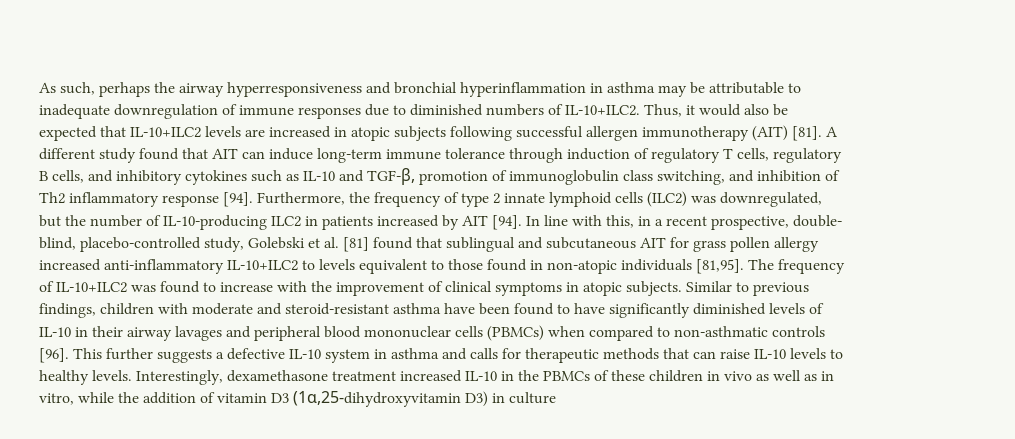As such, perhaps the airway hyperresponsiveness and bronchial hyperinflammation in asthma may be attributable to inadequate downregulation of immune responses due to diminished numbers of IL-10+ILC2. Thus, it would also be expected that IL-10+ILC2 levels are increased in atopic subjects following successful allergen immunotherapy (AIT) [81]. A different study found that AIT can induce long-term immune tolerance through induction of regulatory T cells, regulatory B cells, and inhibitory cytokines such as IL-10 and TGF-β, promotion of immunoglobulin class switching, and inhibition of Th2 inflammatory response [94]. Furthermore, the frequency of type 2 innate lymphoid cells (ILC2) was downregulated, but the number of IL-10-producing ILC2 in patients increased by AIT [94]. In line with this, in a recent prospective, double-blind, placebo-controlled study, Golebski et al. [81] found that sublingual and subcutaneous AIT for grass pollen allergy increased anti-inflammatory IL-10+ILC2 to levels equivalent to those found in non-atopic individuals [81,95]. The frequency of IL-10+ILC2 was found to increase with the improvement of clinical symptoms in atopic subjects. Similar to previous findings, children with moderate and steroid-resistant asthma have been found to have significantly diminished levels of IL-10 in their airway lavages and peripheral blood mononuclear cells (PBMCs) when compared to non-asthmatic controls [96]. This further suggests a defective IL-10 system in asthma and calls for therapeutic methods that can raise IL-10 levels to healthy levels. Interestingly, dexamethasone treatment increased IL-10 in the PBMCs of these children in vivo as well as in vitro, while the addition of vitamin D3 (1α,25-dihydroxyvitamin D3) in culture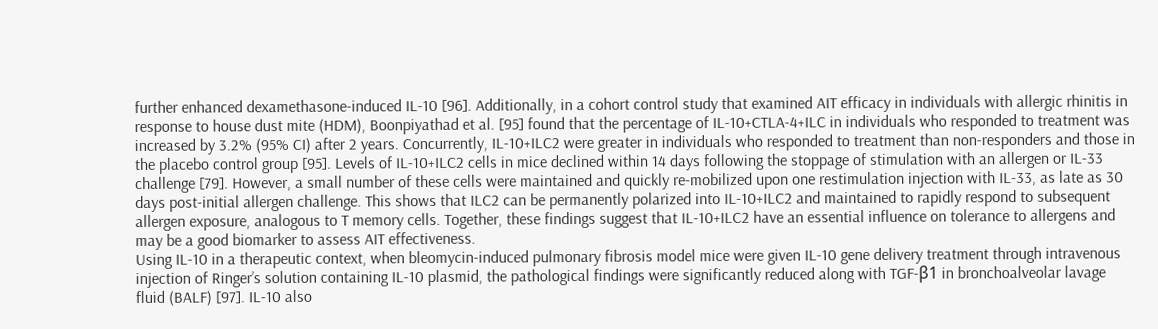further enhanced dexamethasone-induced IL-10 [96]. Additionally, in a cohort control study that examined AIT efficacy in individuals with allergic rhinitis in response to house dust mite (HDM), Boonpiyathad et al. [95] found that the percentage of IL-10+CTLA-4+ILC in individuals who responded to treatment was increased by 3.2% (95% CI) after 2 years. Concurrently, IL-10+ILC2 were greater in individuals who responded to treatment than non-responders and those in the placebo control group [95]. Levels of IL-10+ILC2 cells in mice declined within 14 days following the stoppage of stimulation with an allergen or IL-33 challenge [79]. However, a small number of these cells were maintained and quickly re-mobilized upon one restimulation injection with IL-33, as late as 30 days post-initial allergen challenge. This shows that ILC2 can be permanently polarized into IL-10+ILC2 and maintained to rapidly respond to subsequent allergen exposure, analogous to T memory cells. Together, these findings suggest that IL-10+ILC2 have an essential influence on tolerance to allergens and may be a good biomarker to assess AIT effectiveness.
Using IL-10 in a therapeutic context, when bleomycin-induced pulmonary fibrosis model mice were given IL-10 gene delivery treatment through intravenous injection of Ringer’s solution containing IL-10 plasmid, the pathological findings were significantly reduced along with TGF-β1 in bronchoalveolar lavage fluid (BALF) [97]. IL-10 also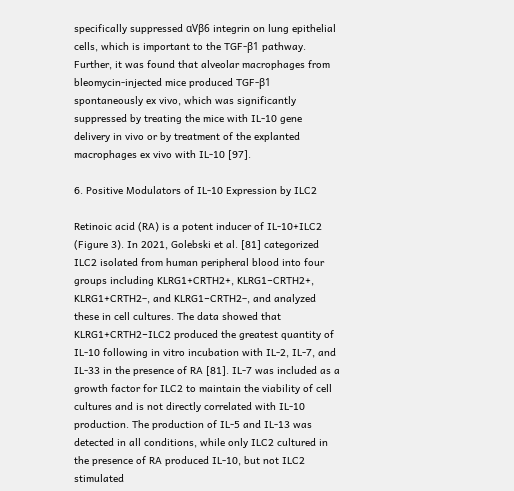specifically suppressed αVβ6 integrin on lung epithelial cells, which is important to the TGF-β1 pathway. Further, it was found that alveolar macrophages from bleomycin-injected mice produced TGF-β1 spontaneously ex vivo, which was significantly suppressed by treating the mice with IL-10 gene delivery in vivo or by treatment of the explanted macrophages ex vivo with IL-10 [97].

6. Positive Modulators of IL-10 Expression by ILC2

Retinoic acid (RA) is a potent inducer of IL-10+ILC2 (Figure 3). In 2021, Golebski et al. [81] categorized ILC2 isolated from human peripheral blood into four groups including KLRG1+CRTH2+, KLRG1−CRTH2+, KLRG1+CRTH2–, and KLRG1−CRTH2–, and analyzed these in cell cultures. The data showed that KLRG1+CRTH2−ILC2 produced the greatest quantity of IL-10 following in vitro incubation with IL-2, IL-7, and IL-33 in the presence of RA [81]. IL-7 was included as a growth factor for ILC2 to maintain the viability of cell cultures and is not directly correlated with IL-10 production. The production of IL-5 and IL-13 was detected in all conditions, while only ILC2 cultured in the presence of RA produced IL-10, but not ILC2 stimulated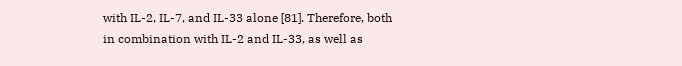with IL-2, IL-7, and IL-33 alone [81]. Therefore, both in combination with IL-2 and IL-33, as well as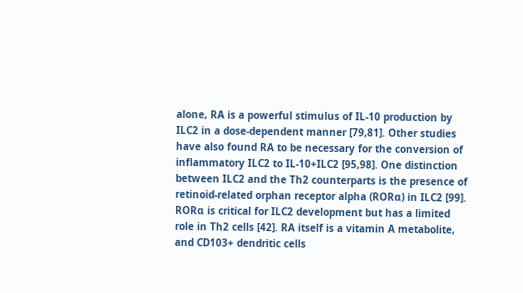alone, RA is a powerful stimulus of IL-10 production by ILC2 in a dose-dependent manner [79,81]. Other studies have also found RA to be necessary for the conversion of inflammatory ILC2 to IL-10+ILC2 [95,98]. One distinction between ILC2 and the Th2 counterparts is the presence of retinoid-related orphan receptor alpha (RORα) in ILC2 [99]. RORα is critical for ILC2 development but has a limited role in Th2 cells [42]. RA itself is a vitamin A metabolite, and CD103+ dendritic cells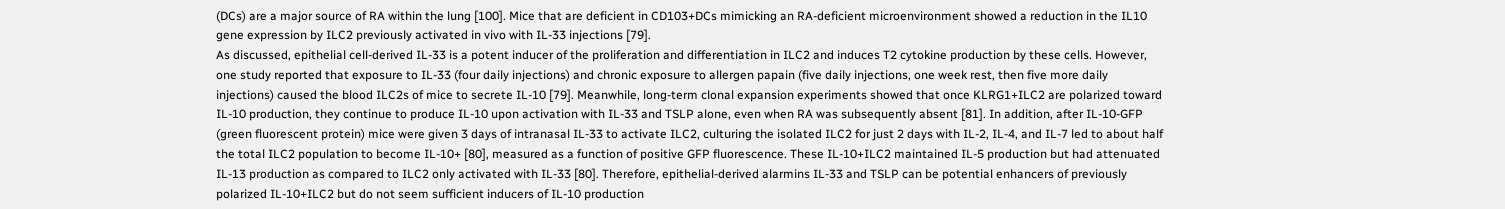(DCs) are a major source of RA within the lung [100]. Mice that are deficient in CD103+DCs mimicking an RA-deficient microenvironment showed a reduction in the IL10 gene expression by ILC2 previously activated in vivo with IL-33 injections [79].
As discussed, epithelial cell-derived IL-33 is a potent inducer of the proliferation and differentiation in ILC2 and induces T2 cytokine production by these cells. However, one study reported that exposure to IL-33 (four daily injections) and chronic exposure to allergen papain (five daily injections, one week rest, then five more daily injections) caused the blood ILC2s of mice to secrete IL-10 [79]. Meanwhile, long-term clonal expansion experiments showed that once KLRG1+ILC2 are polarized toward IL-10 production, they continue to produce IL-10 upon activation with IL-33 and TSLP alone, even when RA was subsequently absent [81]. In addition, after IL-10-GFP (green fluorescent protein) mice were given 3 days of intranasal IL-33 to activate ILC2, culturing the isolated ILC2 for just 2 days with IL-2, IL-4, and IL-7 led to about half the total ILC2 population to become IL-10+ [80], measured as a function of positive GFP fluorescence. These IL-10+ILC2 maintained IL-5 production but had attenuated IL-13 production as compared to ILC2 only activated with IL-33 [80]. Therefore, epithelial-derived alarmins IL-33 and TSLP can be potential enhancers of previously polarized IL-10+ILC2 but do not seem sufficient inducers of IL-10 production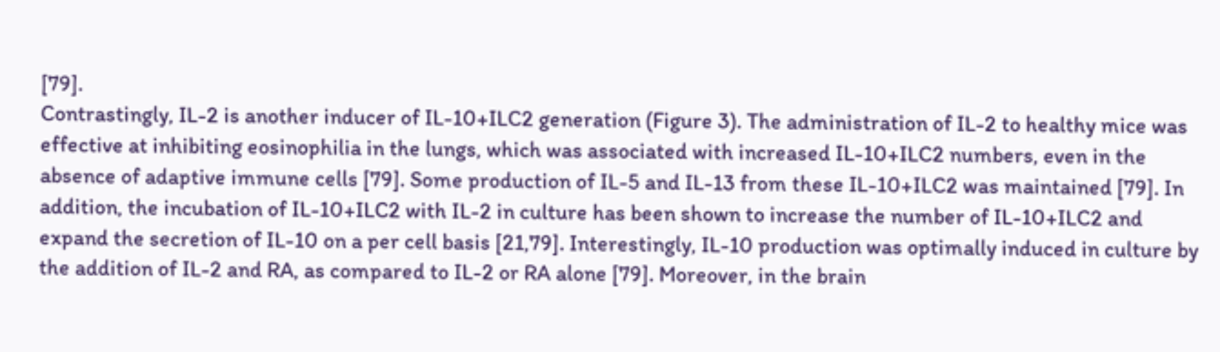[79].
Contrastingly, IL-2 is another inducer of IL-10+ILC2 generation (Figure 3). The administration of IL-2 to healthy mice was effective at inhibiting eosinophilia in the lungs, which was associated with increased IL-10+ILC2 numbers, even in the absence of adaptive immune cells [79]. Some production of IL-5 and IL-13 from these IL-10+ILC2 was maintained [79]. In addition, the incubation of IL-10+ILC2 with IL-2 in culture has been shown to increase the number of IL-10+ILC2 and expand the secretion of IL-10 on a per cell basis [21,79]. Interestingly, IL-10 production was optimally induced in culture by the addition of IL-2 and RA, as compared to IL-2 or RA alone [79]. Moreover, in the brain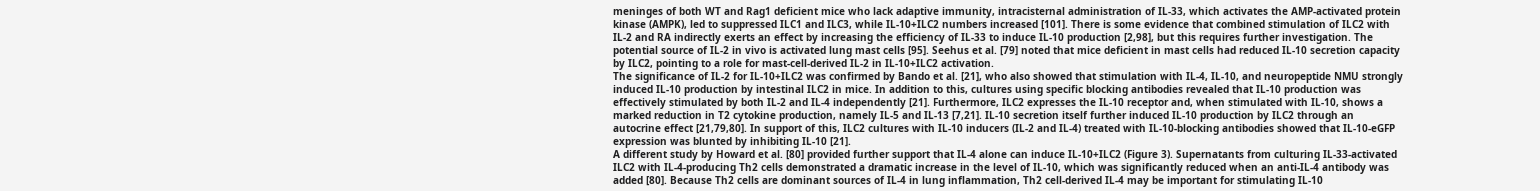meninges of both WT and Rag1 deficient mice who lack adaptive immunity, intracisternal administration of IL-33, which activates the AMP-activated protein kinase (AMPK), led to suppressed ILC1 and ILC3, while IL-10+ILC2 numbers increased [101]. There is some evidence that combined stimulation of ILC2 with IL-2 and RA indirectly exerts an effect by increasing the efficiency of IL-33 to induce IL-10 production [2,98], but this requires further investigation. The potential source of IL-2 in vivo is activated lung mast cells [95]. Seehus et al. [79] noted that mice deficient in mast cells had reduced IL-10 secretion capacity by ILC2, pointing to a role for mast-cell-derived IL-2 in IL-10+ILC2 activation.
The significance of IL-2 for IL-10+ILC2 was confirmed by Bando et al. [21], who also showed that stimulation with IL-4, IL-10, and neuropeptide NMU strongly induced IL-10 production by intestinal ILC2 in mice. In addition to this, cultures using specific blocking antibodies revealed that IL-10 production was effectively stimulated by both IL-2 and IL-4 independently [21]. Furthermore, ILC2 expresses the IL-10 receptor and, when stimulated with IL-10, shows a marked reduction in T2 cytokine production, namely IL-5 and IL-13 [7,21]. IL-10 secretion itself further induced IL-10 production by ILC2 through an autocrine effect [21,79,80]. In support of this, ILC2 cultures with IL-10 inducers (IL-2 and IL-4) treated with IL-10-blocking antibodies showed that IL-10-eGFP expression was blunted by inhibiting IL-10 [21].
A different study by Howard et al. [80] provided further support that IL-4 alone can induce IL-10+ILC2 (Figure 3). Supernatants from culturing IL-33-activated ILC2 with IL-4-producing Th2 cells demonstrated a dramatic increase in the level of IL-10, which was significantly reduced when an anti-IL-4 antibody was added [80]. Because Th2 cells are dominant sources of IL-4 in lung inflammation, Th2 cell-derived IL-4 may be important for stimulating IL-10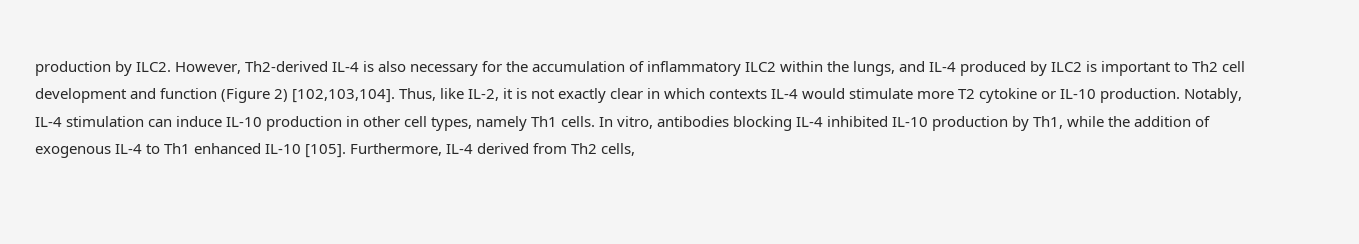production by ILC2. However, Th2-derived IL-4 is also necessary for the accumulation of inflammatory ILC2 within the lungs, and IL-4 produced by ILC2 is important to Th2 cell development and function (Figure 2) [102,103,104]. Thus, like IL-2, it is not exactly clear in which contexts IL-4 would stimulate more T2 cytokine or IL-10 production. Notably, IL-4 stimulation can induce IL-10 production in other cell types, namely Th1 cells. In vitro, antibodies blocking IL-4 inhibited IL-10 production by Th1, while the addition of exogenous IL-4 to Th1 enhanced IL-10 [105]. Furthermore, IL-4 derived from Th2 cells,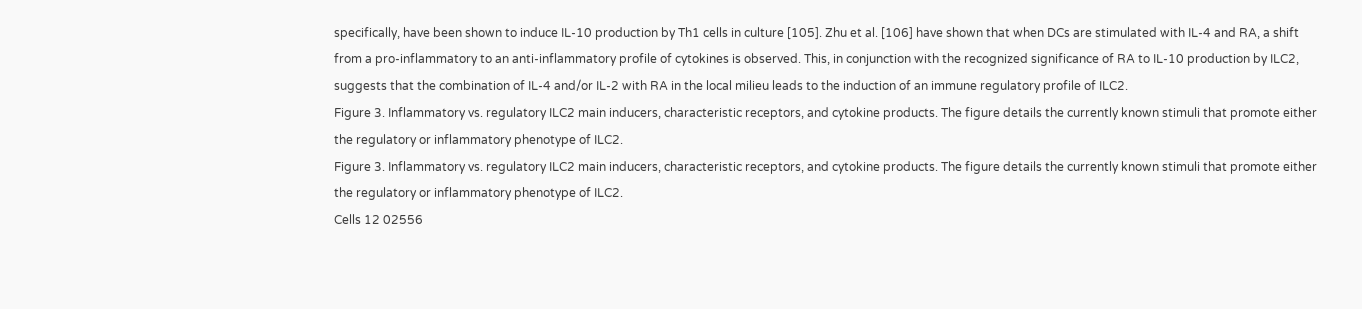specifically, have been shown to induce IL-10 production by Th1 cells in culture [105]. Zhu et al. [106] have shown that when DCs are stimulated with IL-4 and RA, a shift from a pro-inflammatory to an anti-inflammatory profile of cytokines is observed. This, in conjunction with the recognized significance of RA to IL-10 production by ILC2, suggests that the combination of IL-4 and/or IL-2 with RA in the local milieu leads to the induction of an immune regulatory profile of ILC2.
Figure 3. Inflammatory vs. regulatory ILC2 main inducers, characteristic receptors, and cytokine products. The figure details the currently known stimuli that promote either the regulatory or inflammatory phenotype of ILC2.
Figure 3. Inflammatory vs. regulatory ILC2 main inducers, characteristic receptors, and cytokine products. The figure details the currently known stimuli that promote either the regulatory or inflammatory phenotype of ILC2.
Cells 12 02556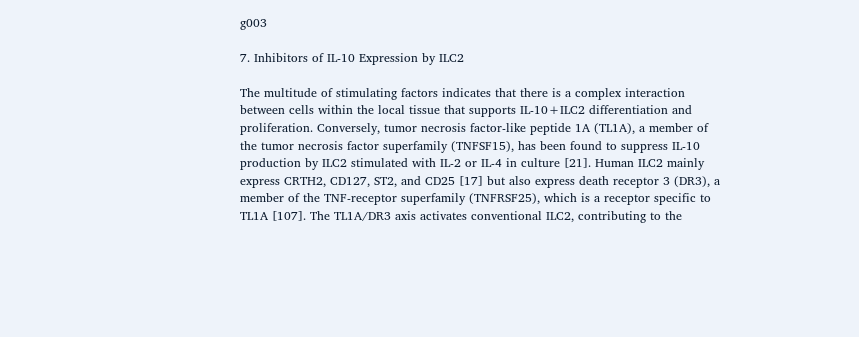g003

7. Inhibitors of IL-10 Expression by ILC2

The multitude of stimulating factors indicates that there is a complex interaction between cells within the local tissue that supports IL-10+ILC2 differentiation and proliferation. Conversely, tumor necrosis factor-like peptide 1A (TL1A), a member of the tumor necrosis factor superfamily (TNFSF15), has been found to suppress IL-10 production by ILC2 stimulated with IL-2 or IL-4 in culture [21]. Human ILC2 mainly express CRTH2, CD127, ST2, and CD25 [17] but also express death receptor 3 (DR3), a member of the TNF-receptor superfamily (TNFRSF25), which is a receptor specific to TL1A [107]. The TL1A/DR3 axis activates conventional ILC2, contributing to the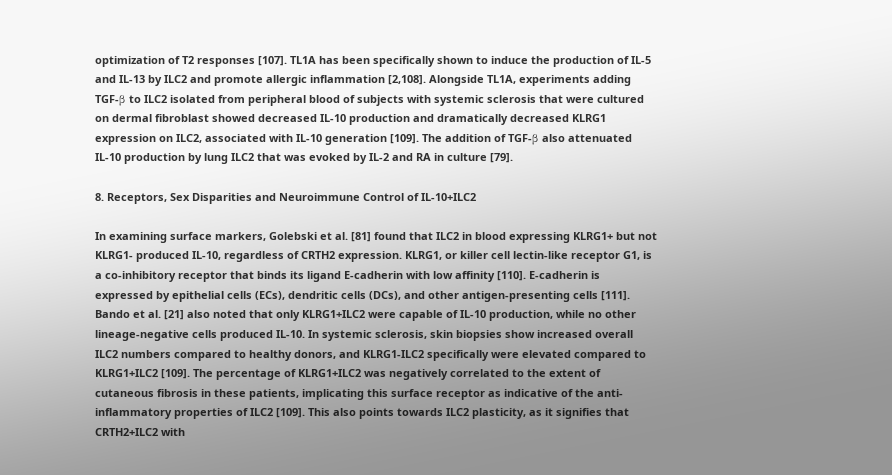optimization of T2 responses [107]. TL1A has been specifically shown to induce the production of IL-5 and IL-13 by ILC2 and promote allergic inflammation [2,108]. Alongside TL1A, experiments adding TGF-β to ILC2 isolated from peripheral blood of subjects with systemic sclerosis that were cultured on dermal fibroblast showed decreased IL-10 production and dramatically decreased KLRG1 expression on ILC2, associated with IL-10 generation [109]. The addition of TGF-β also attenuated IL-10 production by lung ILC2 that was evoked by IL-2 and RA in culture [79].

8. Receptors, Sex Disparities and Neuroimmune Control of IL-10+ILC2

In examining surface markers, Golebski et al. [81] found that ILC2 in blood expressing KLRG1+ but not KLRG1- produced IL-10, regardless of CRTH2 expression. KLRG1, or killer cell lectin-like receptor G1, is a co-inhibitory receptor that binds its ligand E-cadherin with low affinity [110]. E-cadherin is expressed by epithelial cells (ECs), dendritic cells (DCs), and other antigen-presenting cells [111]. Bando et al. [21] also noted that only KLRG1+ILC2 were capable of IL-10 production, while no other lineage-negative cells produced IL-10. In systemic sclerosis, skin biopsies show increased overall ILC2 numbers compared to healthy donors, and KLRG1-ILC2 specifically were elevated compared to KLRG1+ILC2 [109]. The percentage of KLRG1+ILC2 was negatively correlated to the extent of cutaneous fibrosis in these patients, implicating this surface receptor as indicative of the anti-inflammatory properties of ILC2 [109]. This also points towards ILC2 plasticity, as it signifies that CRTH2+ILC2 with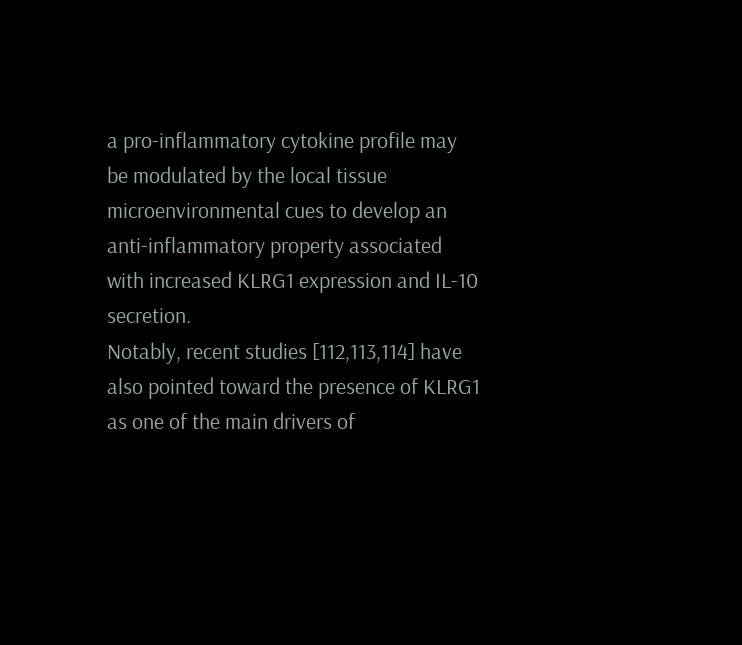a pro-inflammatory cytokine profile may be modulated by the local tissue microenvironmental cues to develop an anti-inflammatory property associated with increased KLRG1 expression and IL-10 secretion.
Notably, recent studies [112,113,114] have also pointed toward the presence of KLRG1 as one of the main drivers of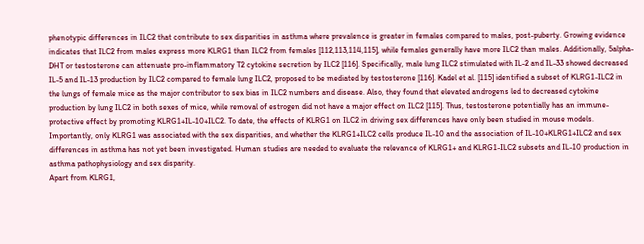phenotypic differences in ILC2 that contribute to sex disparities in asthma where prevalence is greater in females compared to males, post-puberty. Growing evidence indicates that ILC2 from males express more KLRG1 than ILC2 from females [112,113,114,115], while females generally have more ILC2 than males. Additionally, 5alpha-DHT or testosterone can attenuate pro-inflammatory T2 cytokine secretion by ILC2 [116]. Specifically, male lung ILC2 stimulated with IL-2 and IL-33 showed decreased IL-5 and IL-13 production by ILC2 compared to female lung ILC2, proposed to be mediated by testosterone [116]. Kadel et al. [115] identified a subset of KLRG1-ILC2 in the lungs of female mice as the major contributor to sex bias in ILC2 numbers and disease. Also, they found that elevated androgens led to decreased cytokine production by lung ILC2 in both sexes of mice, while removal of estrogen did not have a major effect on ILC2 [115]. Thus, testosterone potentially has an immune-protective effect by promoting KLRG1+IL-10+ILC2. To date, the effects of KLRG1 on ILC2 in driving sex differences have only been studied in mouse models. Importantly, only KLRG1 was associated with the sex disparities, and whether the KLRG1+ILC2 cells produce IL-10 and the association of IL-10+KLRG1+ILC2 and sex differences in asthma has not yet been investigated. Human studies are needed to evaluate the relevance of KLRG1+ and KLRG1-ILC2 subsets and IL-10 production in asthma pathophysiology and sex disparity.
Apart from KLRG1,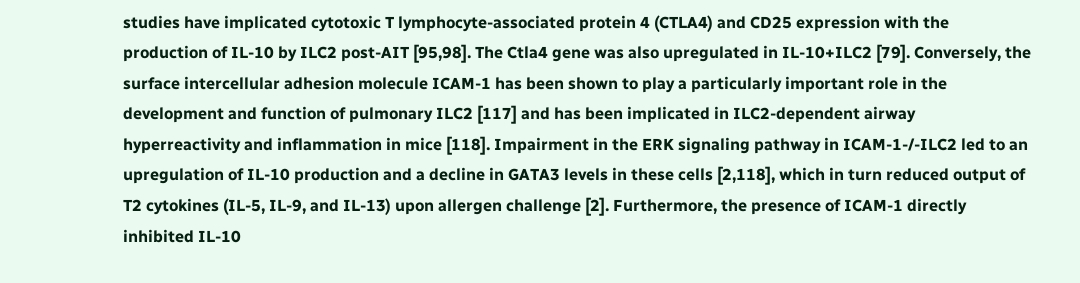studies have implicated cytotoxic T lymphocyte-associated protein 4 (CTLA4) and CD25 expression with the production of IL-10 by ILC2 post-AIT [95,98]. The Ctla4 gene was also upregulated in IL-10+ILC2 [79]. Conversely, the surface intercellular adhesion molecule ICAM-1 has been shown to play a particularly important role in the development and function of pulmonary ILC2 [117] and has been implicated in ILC2-dependent airway hyperreactivity and inflammation in mice [118]. Impairment in the ERK signaling pathway in ICAM-1-/-ILC2 led to an upregulation of IL-10 production and a decline in GATA3 levels in these cells [2,118], which in turn reduced output of T2 cytokines (IL-5, IL-9, and IL-13) upon allergen challenge [2]. Furthermore, the presence of ICAM-1 directly inhibited IL-10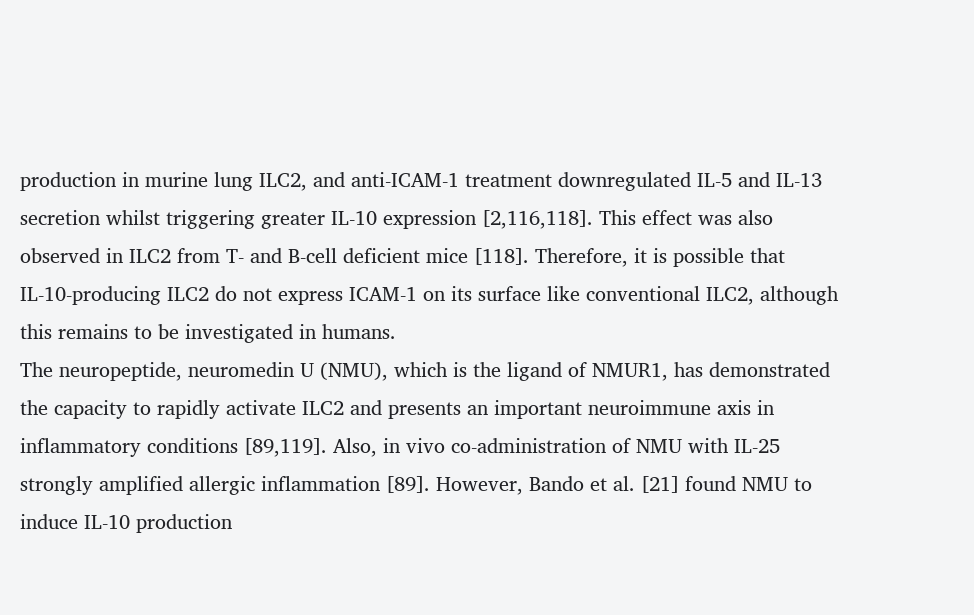production in murine lung ILC2, and anti-ICAM-1 treatment downregulated IL-5 and IL-13 secretion whilst triggering greater IL-10 expression [2,116,118]. This effect was also observed in ILC2 from T- and B-cell deficient mice [118]. Therefore, it is possible that IL-10-producing ILC2 do not express ICAM-1 on its surface like conventional ILC2, although this remains to be investigated in humans.
The neuropeptide, neuromedin U (NMU), which is the ligand of NMUR1, has demonstrated the capacity to rapidly activate ILC2 and presents an important neuroimmune axis in inflammatory conditions [89,119]. Also, in vivo co-administration of NMU with IL-25 strongly amplified allergic inflammation [89]. However, Bando et al. [21] found NMU to induce IL-10 production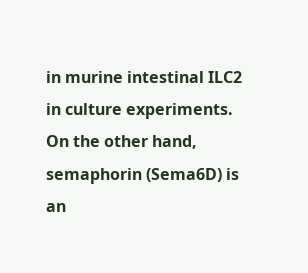in murine intestinal ILC2 in culture experiments. On the other hand, semaphorin (Sema6D) is an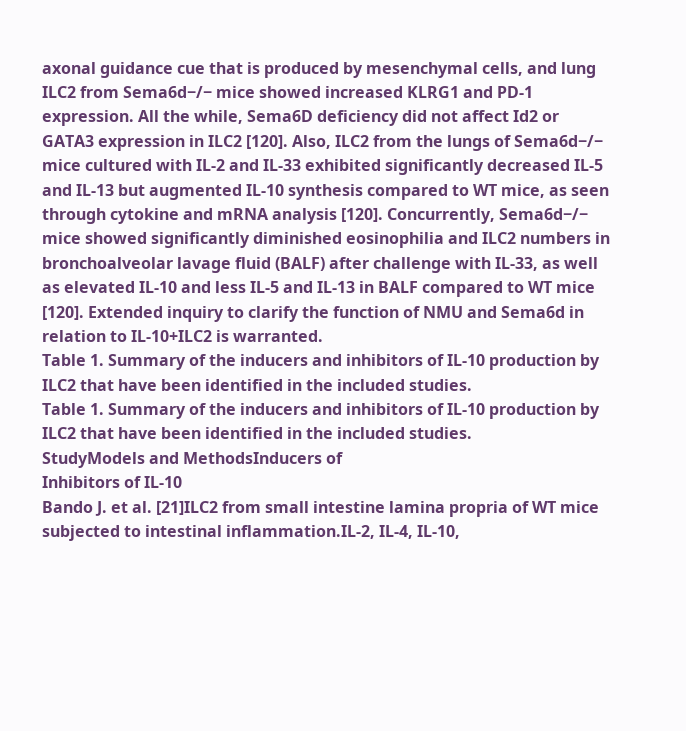axonal guidance cue that is produced by mesenchymal cells, and lung ILC2 from Sema6d−/− mice showed increased KLRG1 and PD-1 expression. All the while, Sema6D deficiency did not affect Id2 or GATA3 expression in ILC2 [120]. Also, ILC2 from the lungs of Sema6d−/− mice cultured with IL-2 and IL-33 exhibited significantly decreased IL-5 and IL-13 but augmented IL-10 synthesis compared to WT mice, as seen through cytokine and mRNA analysis [120]. Concurrently, Sema6d−/− mice showed significantly diminished eosinophilia and ILC2 numbers in bronchoalveolar lavage fluid (BALF) after challenge with IL-33, as well as elevated IL-10 and less IL-5 and IL-13 in BALF compared to WT mice [120]. Extended inquiry to clarify the function of NMU and Sema6d in relation to IL-10+ILC2 is warranted.
Table 1. Summary of the inducers and inhibitors of IL-10 production by ILC2 that have been identified in the included studies.
Table 1. Summary of the inducers and inhibitors of IL-10 production by ILC2 that have been identified in the included studies.
StudyModels and MethodsInducers of
Inhibitors of IL-10
Bando J. et al. [21]ILC2 from small intestine lamina propria of WT mice subjected to intestinal inflammation.IL-2, IL-4, IL-10,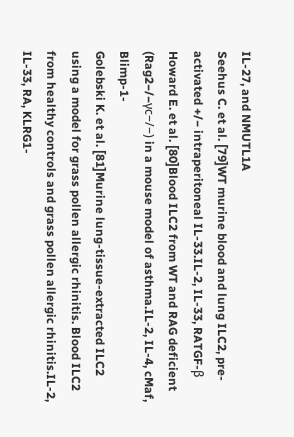IL-27, and NMUTL1A
Seehus C. et al. [79]WT murine blood and lung ILC2, pre-activated +/− intraperitoneal IL-33.IL-2, IL-33, RATGF-β
Howard E. et al. [80]Blood ILC2 from WT and RAG deficient (Rag2−/−γc−/−) in a mouse model of asthma.IL-2, IL-4, cMaf, Blimp-1-
Golebski K. et al. [81]Murine lung-tissue-extracted ILC2 using a model for grass pollen allergic rhinitis. Blood ILC2 from healthy controls and grass pollen allergic rhinitis.IL-2, IL-33, RA, KLRG1-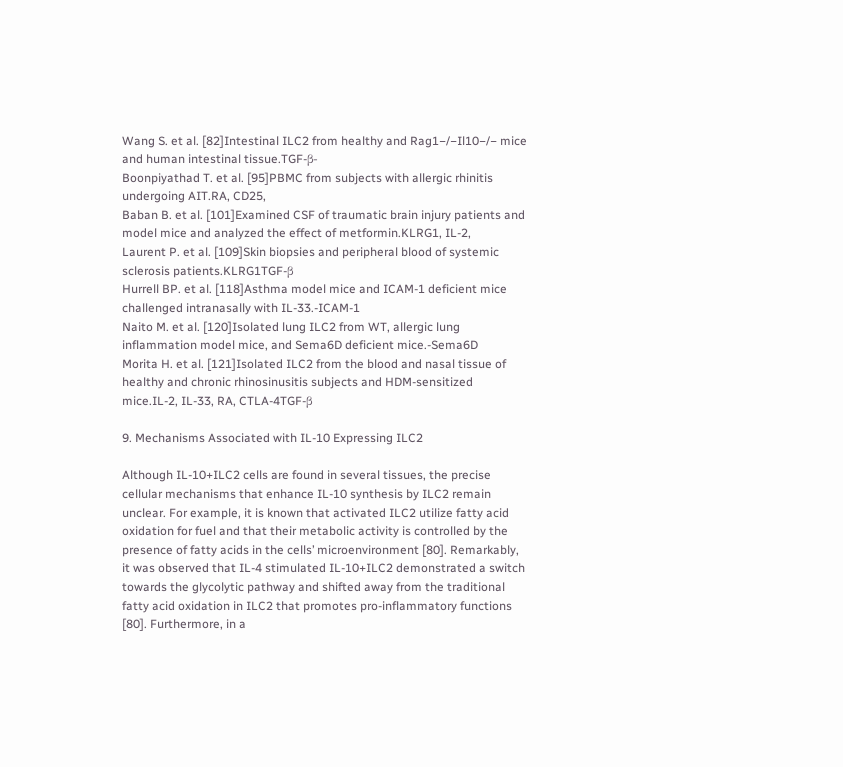Wang S. et al. [82]Intestinal ILC2 from healthy and Rag1−/−Il10−/− mice and human intestinal tissue.TGF-β-
Boonpiyathad T. et al. [95]PBMC from subjects with allergic rhinitis undergoing AIT.RA, CD25,
Baban B. et al. [101]Examined CSF of traumatic brain injury patients and model mice and analyzed the effect of metformin.KLRG1, IL-2,
Laurent P. et al. [109]Skin biopsies and peripheral blood of systemic sclerosis patients.KLRG1TGF-β
Hurrell BP. et al. [118]Asthma model mice and ICAM-1 deficient mice challenged intranasally with IL-33.-ICAM-1
Naito M. et al. [120]Isolated lung ILC2 from WT, allergic lung inflammation model mice, and Sema6D deficient mice.-Sema6D
Morita H. et al. [121]Isolated ILC2 from the blood and nasal tissue of healthy and chronic rhinosinusitis subjects and HDM-sensitized mice.IL-2, IL-33, RA, CTLA-4TGF-β

9. Mechanisms Associated with IL-10 Expressing ILC2

Although IL-10+ILC2 cells are found in several tissues, the precise cellular mechanisms that enhance IL-10 synthesis by ILC2 remain unclear. For example, it is known that activated ILC2 utilize fatty acid oxidation for fuel and that their metabolic activity is controlled by the presence of fatty acids in the cells’ microenvironment [80]. Remarkably, it was observed that IL-4 stimulated IL-10+ILC2 demonstrated a switch towards the glycolytic pathway and shifted away from the traditional fatty acid oxidation in ILC2 that promotes pro-inflammatory functions [80]. Furthermore, in a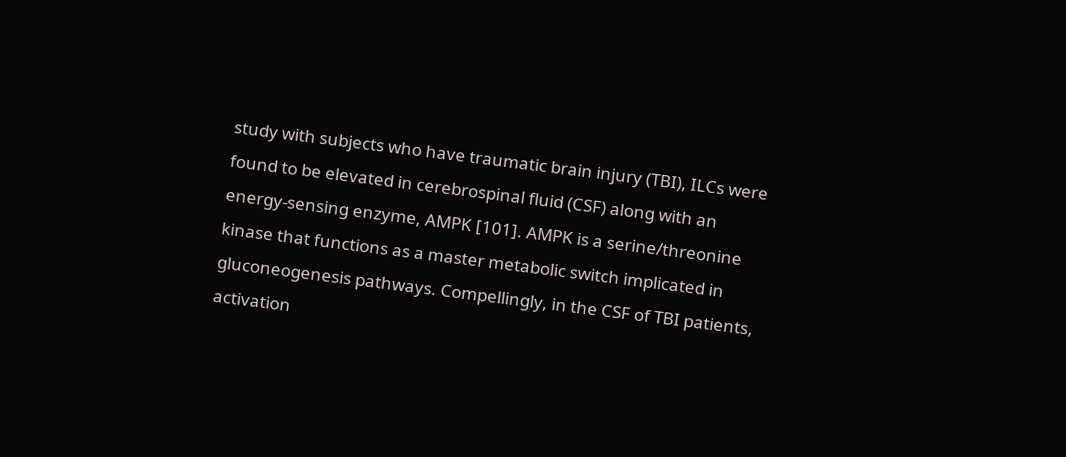study with subjects who have traumatic brain injury (TBI), ILCs were found to be elevated in cerebrospinal fluid (CSF) along with an energy-sensing enzyme, AMPK [101]. AMPK is a serine/threonine kinase that functions as a master metabolic switch implicated in gluconeogenesis pathways. Compellingly, in the CSF of TBI patients, activation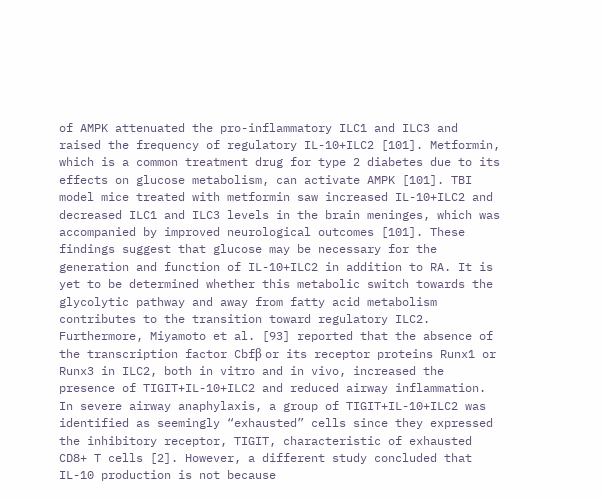of AMPK attenuated the pro-inflammatory ILC1 and ILC3 and raised the frequency of regulatory IL-10+ILC2 [101]. Metformin, which is a common treatment drug for type 2 diabetes due to its effects on glucose metabolism, can activate AMPK [101]. TBI model mice treated with metformin saw increased IL-10+ILC2 and decreased ILC1 and ILC3 levels in the brain meninges, which was accompanied by improved neurological outcomes [101]. These findings suggest that glucose may be necessary for the generation and function of IL-10+ILC2 in addition to RA. It is yet to be determined whether this metabolic switch towards the glycolytic pathway and away from fatty acid metabolism contributes to the transition toward regulatory ILC2.
Furthermore, Miyamoto et al. [93] reported that the absence of the transcription factor Cbfβ or its receptor proteins Runx1 or Runx3 in ILC2, both in vitro and in vivo, increased the presence of TIGIT+IL-10+ILC2 and reduced airway inflammation. In severe airway anaphylaxis, a group of TIGIT+IL-10+ILC2 was identified as seemingly “exhausted” cells since they expressed the inhibitory receptor, TIGIT, characteristic of exhausted CD8+ T cells [2]. However, a different study concluded that IL-10 production is not because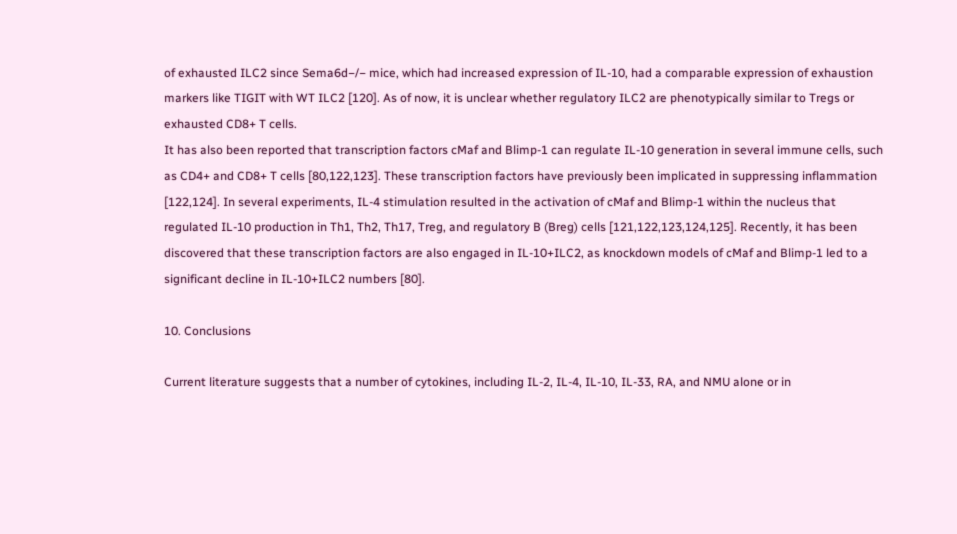of exhausted ILC2 since Sema6d−/− mice, which had increased expression of IL-10, had a comparable expression of exhaustion markers like TIGIT with WT ILC2 [120]. As of now, it is unclear whether regulatory ILC2 are phenotypically similar to Tregs or exhausted CD8+ T cells.
It has also been reported that transcription factors cMaf and Blimp-1 can regulate IL-10 generation in several immune cells, such as CD4+ and CD8+ T cells [80,122,123]. These transcription factors have previously been implicated in suppressing inflammation [122,124]. In several experiments, IL-4 stimulation resulted in the activation of cMaf and Blimp-1 within the nucleus that regulated IL-10 production in Th1, Th2, Th17, Treg, and regulatory B (Breg) cells [121,122,123,124,125]. Recently, it has been discovered that these transcription factors are also engaged in IL-10+ILC2, as knockdown models of cMaf and Blimp-1 led to a significant decline in IL-10+ILC2 numbers [80].

10. Conclusions

Current literature suggests that a number of cytokines, including IL-2, IL-4, IL-10, IL-33, RA, and NMU alone or in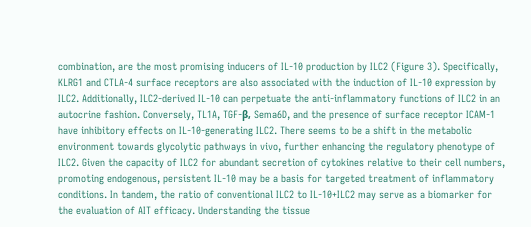combination, are the most promising inducers of IL-10 production by ILC2 (Figure 3). Specifically, KLRG1 and CTLA-4 surface receptors are also associated with the induction of IL-10 expression by ILC2. Additionally, ILC2-derived IL-10 can perpetuate the anti-inflammatory functions of ILC2 in an autocrine fashion. Conversely, TL1A, TGF-β, Sema6D, and the presence of surface receptor ICAM-1 have inhibitory effects on IL-10-generating ILC2. There seems to be a shift in the metabolic environment towards glycolytic pathways in vivo, further enhancing the regulatory phenotype of ILC2. Given the capacity of ILC2 for abundant secretion of cytokines relative to their cell numbers, promoting endogenous, persistent IL-10 may be a basis for targeted treatment of inflammatory conditions. In tandem, the ratio of conventional ILC2 to IL-10+ILC2 may serve as a biomarker for the evaluation of AIT efficacy. Understanding the tissue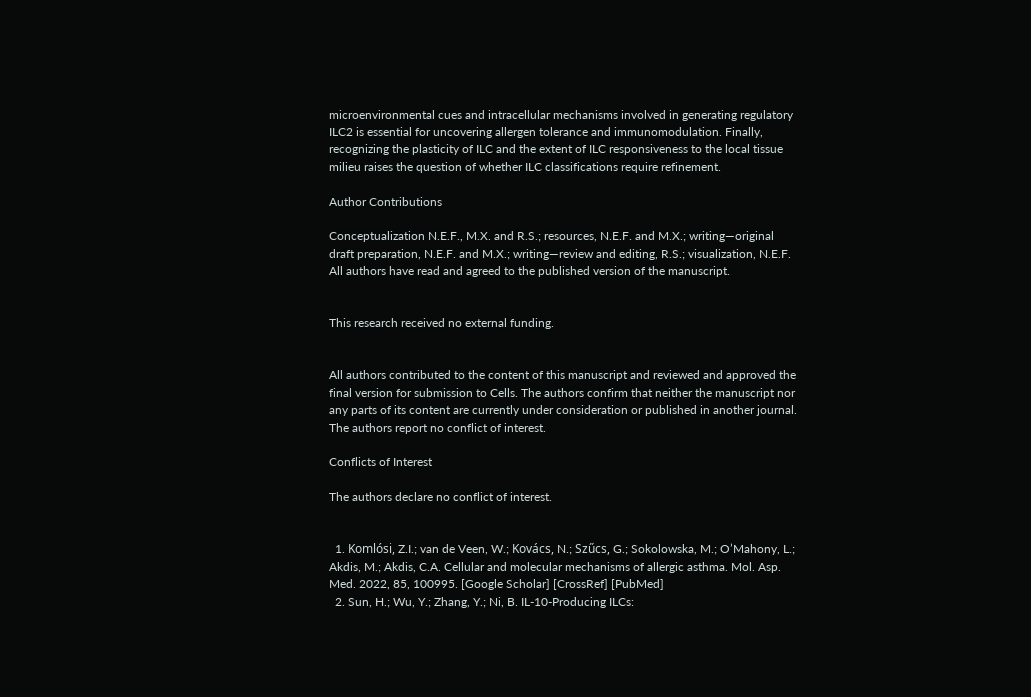microenvironmental cues and intracellular mechanisms involved in generating regulatory ILC2 is essential for uncovering allergen tolerance and immunomodulation. Finally, recognizing the plasticity of ILC and the extent of ILC responsiveness to the local tissue milieu raises the question of whether ILC classifications require refinement.

Author Contributions

Conceptualization N.E.F., M.X. and R.S.; resources, N.E.F. and M.X.; writing—original draft preparation, N.E.F. and M.X.; writing—review and editing, R.S.; visualization, N.E.F. All authors have read and agreed to the published version of the manuscript.


This research received no external funding.


All authors contributed to the content of this manuscript and reviewed and approved the final version for submission to Cells. The authors confirm that neither the manuscript nor any parts of its content are currently under consideration or published in another journal. The authors report no conflict of interest.

Conflicts of Interest

The authors declare no conflict of interest.


  1. Komlósi, Z.I.; van de Veen, W.; Kovács, N.; Szűcs, G.; Sokolowska, M.; O’Mahony, L.; Akdis, M.; Akdis, C.A. Cellular and molecular mechanisms of allergic asthma. Mol. Asp. Med. 2022, 85, 100995. [Google Scholar] [CrossRef] [PubMed]
  2. Sun, H.; Wu, Y.; Zhang, Y.; Ni, B. IL-10-Producing ILCs: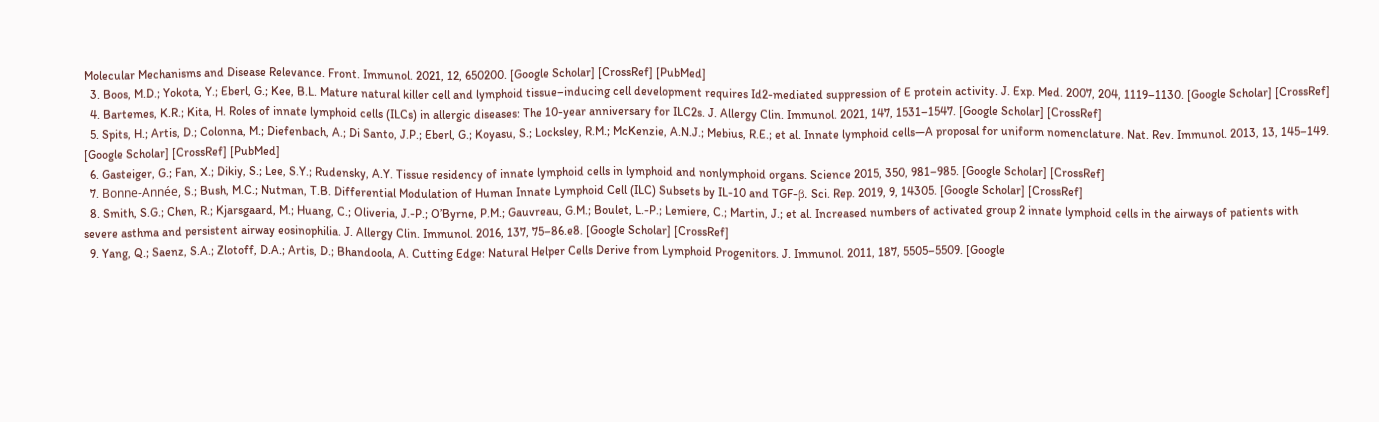Molecular Mechanisms and Disease Relevance. Front. Immunol. 2021, 12, 650200. [Google Scholar] [CrossRef] [PubMed]
  3. Boos, M.D.; Yokota, Y.; Eberl, G.; Kee, B.L. Mature natural killer cell and lymphoid tissue–inducing cell development requires Id2-mediated suppression of E protein activity. J. Exp. Med. 2007, 204, 1119–1130. [Google Scholar] [CrossRef]
  4. Bartemes, K.R.; Kita, H. Roles of innate lymphoid cells (ILCs) in allergic diseases: The 10-year anniversary for ILC2s. J. Allergy Clin. Immunol. 2021, 147, 1531–1547. [Google Scholar] [CrossRef]
  5. Spits, H.; Artis, D.; Colonna, M.; Diefenbach, A.; Di Santo, J.P.; Eberl, G.; Koyasu, S.; Locksley, R.M.; McKenzie, A.N.J.; Mebius, R.E.; et al. Innate lymphoid cells—A proposal for uniform nomenclature. Nat. Rev. Immunol. 2013, 13, 145–149. [Google Scholar] [CrossRef] [PubMed]
  6. Gasteiger, G.; Fan, X.; Dikiy, S.; Lee, S.Y.; Rudensky, A.Y. Tissue residency of innate lymphoid cells in lymphoid and nonlymphoid organs. Science 2015, 350, 981–985. [Google Scholar] [CrossRef]
  7. Bonne-Année, S.; Bush, M.C.; Nutman, T.B. Differential Modulation of Human Innate Lymphoid Cell (ILC) Subsets by IL-10 and TGF-β. Sci. Rep. 2019, 9, 14305. [Google Scholar] [CrossRef]
  8. Smith, S.G.; Chen, R.; Kjarsgaard, M.; Huang, C.; Oliveria, J.-P.; O’Byrne, P.M.; Gauvreau, G.M.; Boulet, L.-P.; Lemiere, C.; Martin, J.; et al. Increased numbers of activated group 2 innate lymphoid cells in the airways of patients with severe asthma and persistent airway eosinophilia. J. Allergy Clin. Immunol. 2016, 137, 75–86.e8. [Google Scholar] [CrossRef]
  9. Yang, Q.; Saenz, S.A.; Zlotoff, D.A.; Artis, D.; Bhandoola, A. Cutting Edge: Natural Helper Cells Derive from Lymphoid Progenitors. J. Immunol. 2011, 187, 5505–5509. [Google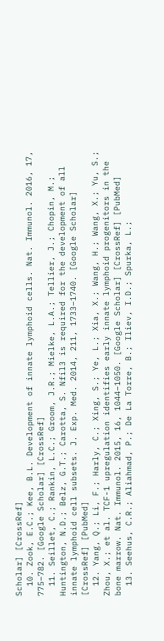Scholar] [CrossRef]
  10. Zook, E.C.; Kee, B.L. Development of innate lymphoid cells. Nat. Immunol. 2016, 17, 775–782. [Google Scholar] [CrossRef]
  11. Seillet, C.; Rankin, L.C.; Groom, J.R.; Mielke, L.A.; Tellier, J.; Chopin, M.; Huntington, N.D.; Belz, G.T.; Carotta, S. Nfil3 is required for the development of all innate lymphoid cell subsets. J. Exp. Med. 2014, 211, 1733–1740. [Google Scholar] [CrossRef] [PubMed]
  12. Yang, Q.; Li, F.; Harly, C.; Xing, S.; Ye, L.; Xia, X.; Wang, H.; Wang, X.; Yu, S.; Zhou, X.; et al. TCF-1 upregulation identifies early innate lymphoid progenitors in the bone marrow. Nat. Immunol. 2015, 16, 1044–1050. [Google Scholar] [CrossRef] [PubMed]
  13. Seehus, C.R.; Aliahmad, P.; De La Torre, B.; Iliev, I.D.; Spurka, L.;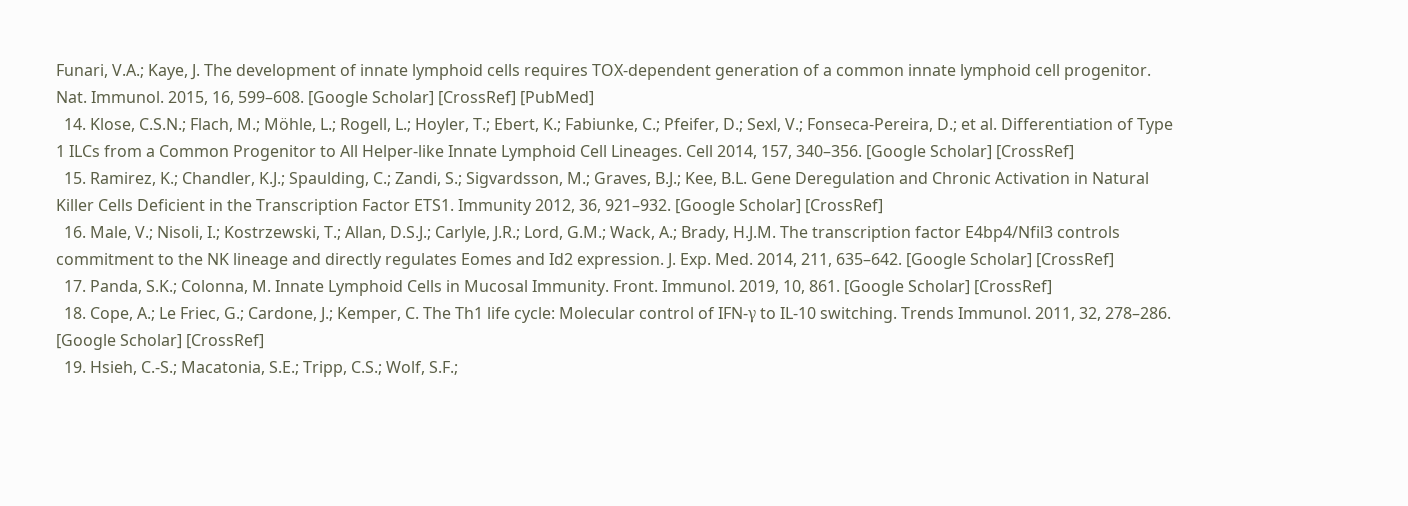Funari, V.A.; Kaye, J. The development of innate lymphoid cells requires TOX-dependent generation of a common innate lymphoid cell progenitor. Nat. Immunol. 2015, 16, 599–608. [Google Scholar] [CrossRef] [PubMed]
  14. Klose, C.S.N.; Flach, M.; Möhle, L.; Rogell, L.; Hoyler, T.; Ebert, K.; Fabiunke, C.; Pfeifer, D.; Sexl, V.; Fonseca-Pereira, D.; et al. Differentiation of Type 1 ILCs from a Common Progenitor to All Helper-like Innate Lymphoid Cell Lineages. Cell 2014, 157, 340–356. [Google Scholar] [CrossRef]
  15. Ramirez, K.; Chandler, K.J.; Spaulding, C.; Zandi, S.; Sigvardsson, M.; Graves, B.J.; Kee, B.L. Gene Deregulation and Chronic Activation in Natural Killer Cells Deficient in the Transcription Factor ETS1. Immunity 2012, 36, 921–932. [Google Scholar] [CrossRef]
  16. Male, V.; Nisoli, I.; Kostrzewski, T.; Allan, D.S.J.; Carlyle, J.R.; Lord, G.M.; Wack, A.; Brady, H.J.M. The transcription factor E4bp4/Nfil3 controls commitment to the NK lineage and directly regulates Eomes and Id2 expression. J. Exp. Med. 2014, 211, 635–642. [Google Scholar] [CrossRef]
  17. Panda, S.K.; Colonna, M. Innate Lymphoid Cells in Mucosal Immunity. Front. Immunol. 2019, 10, 861. [Google Scholar] [CrossRef]
  18. Cope, A.; Le Friec, G.; Cardone, J.; Kemper, C. The Th1 life cycle: Molecular control of IFN-γ to IL-10 switching. Trends Immunol. 2011, 32, 278–286. [Google Scholar] [CrossRef]
  19. Hsieh, C.-S.; Macatonia, S.E.; Tripp, C.S.; Wolf, S.F.;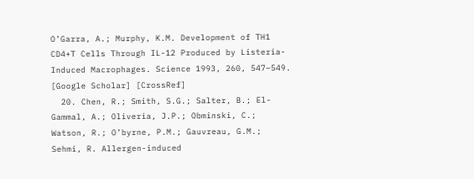O’Garra, A.; Murphy, K.M. Development of TH1 CD4+T Cells Through IL-12 Produced by Listeria-Induced Macrophages. Science 1993, 260, 547–549. [Google Scholar] [CrossRef]
  20. Chen, R.; Smith, S.G.; Salter, B.; El-Gammal, A.; Oliveria, J.P.; Obminski, C.; Watson, R.; O’byrne, P.M.; Gauvreau, G.M.; Sehmi, R. Allergen-induced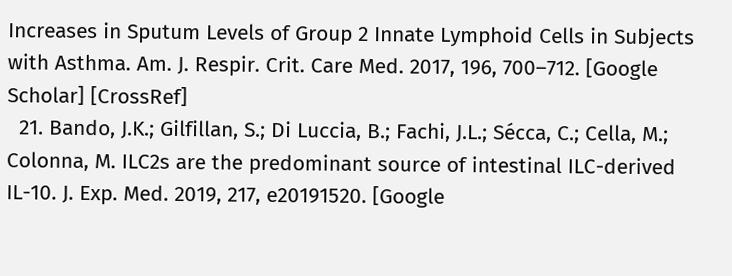Increases in Sputum Levels of Group 2 Innate Lymphoid Cells in Subjects with Asthma. Am. J. Respir. Crit. Care Med. 2017, 196, 700–712. [Google Scholar] [CrossRef]
  21. Bando, J.K.; Gilfillan, S.; Di Luccia, B.; Fachi, J.L.; Sécca, C.; Cella, M.; Colonna, M. ILC2s are the predominant source of intestinal ILC-derived IL-10. J. Exp. Med. 2019, 217, e20191520. [Google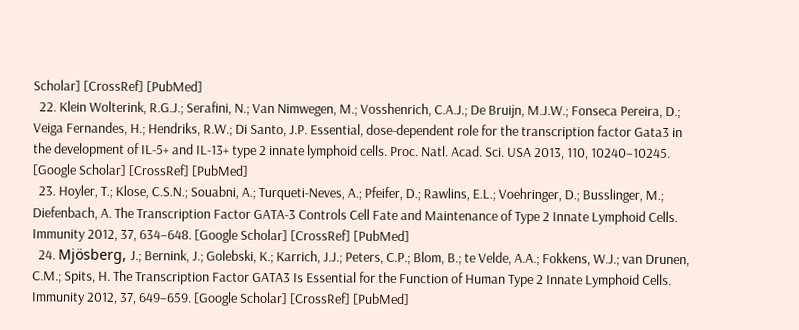Scholar] [CrossRef] [PubMed]
  22. Klein Wolterink, R.G.J.; Serafini, N.; Van Nimwegen, M.; Vosshenrich, C.A.J.; De Bruijn, M.J.W.; Fonseca Pereira, D.; Veiga Fernandes, H.; Hendriks, R.W.; Di Santo, J.P. Essential, dose-dependent role for the transcription factor Gata3 in the development of IL-5+ and IL-13+ type 2 innate lymphoid cells. Proc. Natl. Acad. Sci. USA 2013, 110, 10240–10245. [Google Scholar] [CrossRef] [PubMed]
  23. Hoyler, T.; Klose, C.S.N.; Souabni, A.; Turqueti-Neves, A.; Pfeifer, D.; Rawlins, E.L.; Voehringer, D.; Busslinger, M.; Diefenbach, A. The Transcription Factor GATA-3 Controls Cell Fate and Maintenance of Type 2 Innate Lymphoid Cells. Immunity 2012, 37, 634–648. [Google Scholar] [CrossRef] [PubMed]
  24. Mjösberg, J.; Bernink, J.; Golebski, K.; Karrich, J.J.; Peters, C.P.; Blom, B.; te Velde, A.A.; Fokkens, W.J.; van Drunen, C.M.; Spits, H. The Transcription Factor GATA3 Is Essential for the Function of Human Type 2 Innate Lymphoid Cells. Immunity 2012, 37, 649–659. [Google Scholar] [CrossRef] [PubMed]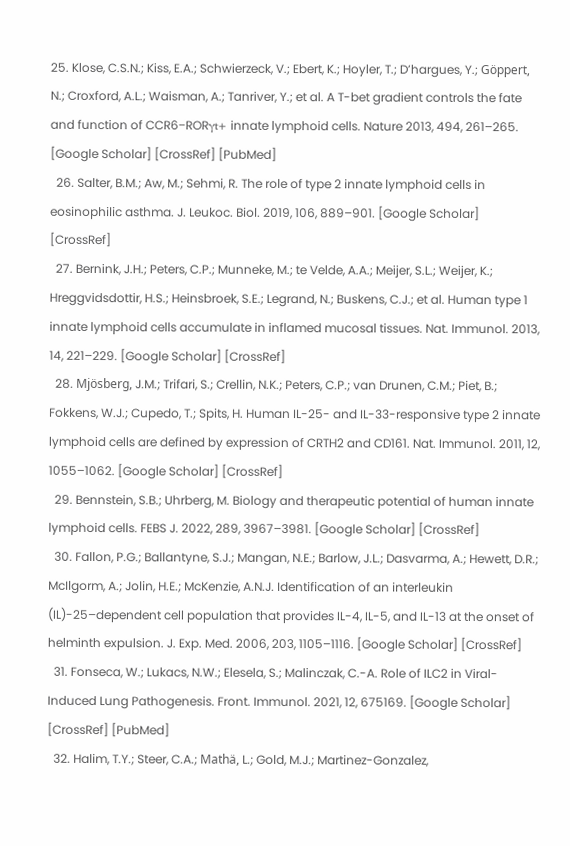25. Klose, C.S.N.; Kiss, E.A.; Schwierzeck, V.; Ebert, K.; Hoyler, T.; D’hargues, Y.; Göppert, N.; Croxford, A.L.; Waisman, A.; Tanriver, Y.; et al. A T-bet gradient controls the fate and function of CCR6−RORγt+ innate lymphoid cells. Nature 2013, 494, 261–265. [Google Scholar] [CrossRef] [PubMed]
  26. Salter, B.M.; Aw, M.; Sehmi, R. The role of type 2 innate lymphoid cells in eosinophilic asthma. J. Leukoc. Biol. 2019, 106, 889–901. [Google Scholar] [CrossRef]
  27. Bernink, J.H.; Peters, C.P.; Munneke, M.; te Velde, A.A.; Meijer, S.L.; Weijer, K.; Hreggvidsdottir, H.S.; Heinsbroek, S.E.; Legrand, N.; Buskens, C.J.; et al. Human type 1 innate lymphoid cells accumulate in inflamed mucosal tissues. Nat. Immunol. 2013, 14, 221–229. [Google Scholar] [CrossRef]
  28. Mjösberg, J.M.; Trifari, S.; Crellin, N.K.; Peters, C.P.; van Drunen, C.M.; Piet, B.; Fokkens, W.J.; Cupedo, T.; Spits, H. Human IL-25- and IL-33-responsive type 2 innate lymphoid cells are defined by expression of CRTH2 and CD161. Nat. Immunol. 2011, 12, 1055–1062. [Google Scholar] [CrossRef]
  29. Bennstein, S.B.; Uhrberg, M. Biology and therapeutic potential of human innate lymphoid cells. FEBS J. 2022, 289, 3967–3981. [Google Scholar] [CrossRef]
  30. Fallon, P.G.; Ballantyne, S.J.; Mangan, N.E.; Barlow, J.L.; Dasvarma, A.; Hewett, D.R.; McIlgorm, A.; Jolin, H.E.; McKenzie, A.N.J. Identification of an interleukin (IL)-25–dependent cell population that provides IL-4, IL-5, and IL-13 at the onset of helminth expulsion. J. Exp. Med. 2006, 203, 1105–1116. [Google Scholar] [CrossRef]
  31. Fonseca, W.; Lukacs, N.W.; Elesela, S.; Malinczak, C.-A. Role of ILC2 in Viral-Induced Lung Pathogenesis. Front. Immunol. 2021, 12, 675169. [Google Scholar] [CrossRef] [PubMed]
  32. Halim, T.Y.; Steer, C.A.; Mathä, L.; Gold, M.J.; Martinez-Gonzalez,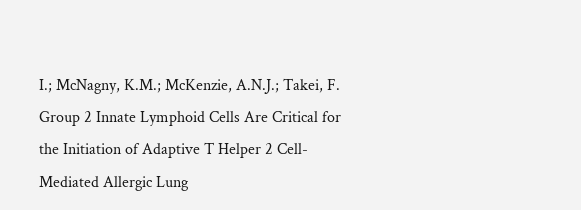I.; McNagny, K.M.; McKenzie, A.N.J.; Takei, F. Group 2 Innate Lymphoid Cells Are Critical for the Initiation of Adaptive T Helper 2 Cell-Mediated Allergic Lung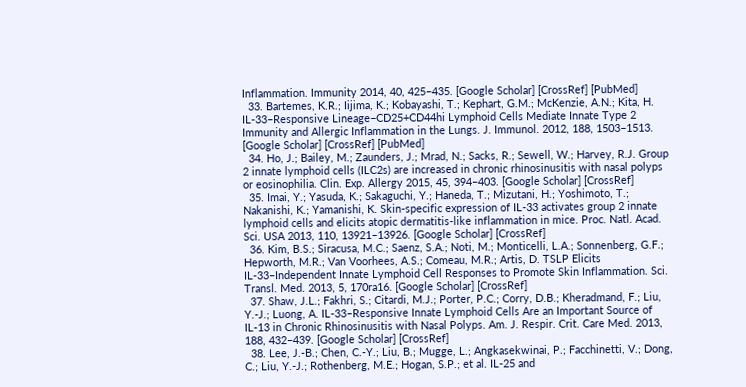Inflammation. Immunity 2014, 40, 425–435. [Google Scholar] [CrossRef] [PubMed]
  33. Bartemes, K.R.; Iijima, K.; Kobayashi, T.; Kephart, G.M.; McKenzie, A.N.; Kita, H. IL-33–Responsive Lineage−CD25+CD44hi Lymphoid Cells Mediate Innate Type 2 Immunity and Allergic Inflammation in the Lungs. J. Immunol. 2012, 188, 1503–1513. [Google Scholar] [CrossRef] [PubMed]
  34. Ho, J.; Bailey, M.; Zaunders, J.; Mrad, N.; Sacks, R.; Sewell, W.; Harvey, R.J. Group 2 innate lymphoid cells (ILC2s) are increased in chronic rhinosinusitis with nasal polyps or eosinophilia. Clin. Exp. Allergy 2015, 45, 394–403. [Google Scholar] [CrossRef]
  35. Imai, Y.; Yasuda, K.; Sakaguchi, Y.; Haneda, T.; Mizutani, H.; Yoshimoto, T.; Nakanishi, K.; Yamanishi, K. Skin-specific expression of IL-33 activates group 2 innate lymphoid cells and elicits atopic dermatitis-like inflammation in mice. Proc. Natl. Acad. Sci. USA 2013, 110, 13921–13926. [Google Scholar] [CrossRef]
  36. Kim, B.S.; Siracusa, M.C.; Saenz, S.A.; Noti, M.; Monticelli, L.A.; Sonnenberg, G.F.; Hepworth, M.R.; Van Voorhees, A.S.; Comeau, M.R.; Artis, D. TSLP Elicits IL-33–Independent Innate Lymphoid Cell Responses to Promote Skin Inflammation. Sci. Transl. Med. 2013, 5, 170ra16. [Google Scholar] [CrossRef]
  37. Shaw, J.L.; Fakhri, S.; Citardi, M.J.; Porter, P.C.; Corry, D.B.; Kheradmand, F.; Liu, Y.-J.; Luong, A. IL-33–Responsive Innate Lymphoid Cells Are an Important Source of IL-13 in Chronic Rhinosinusitis with Nasal Polyps. Am. J. Respir. Crit. Care Med. 2013, 188, 432–439. [Google Scholar] [CrossRef]
  38. Lee, J.-B.; Chen, C.-Y.; Liu, B.; Mugge, L.; Angkasekwinai, P.; Facchinetti, V.; Dong, C.; Liu, Y.-J.; Rothenberg, M.E.; Hogan, S.P.; et al. IL-25 and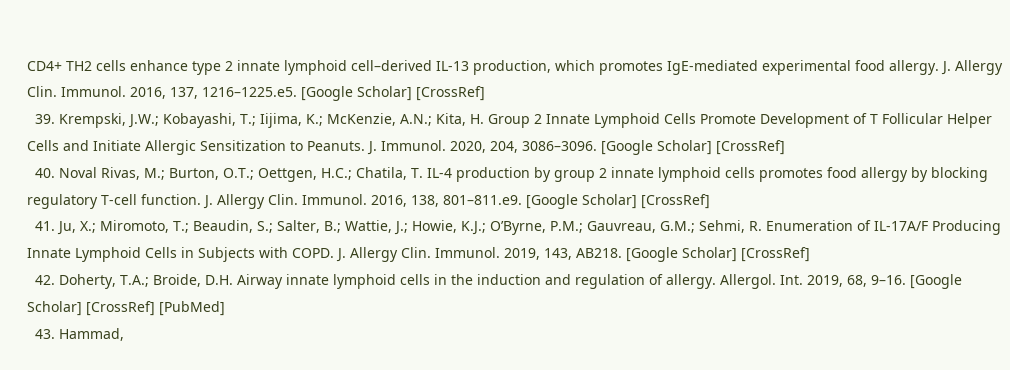CD4+ TH2 cells enhance type 2 innate lymphoid cell–derived IL-13 production, which promotes IgE-mediated experimental food allergy. J. Allergy Clin. Immunol. 2016, 137, 1216–1225.e5. [Google Scholar] [CrossRef]
  39. Krempski, J.W.; Kobayashi, T.; Iijima, K.; McKenzie, A.N.; Kita, H. Group 2 Innate Lymphoid Cells Promote Development of T Follicular Helper Cells and Initiate Allergic Sensitization to Peanuts. J. Immunol. 2020, 204, 3086–3096. [Google Scholar] [CrossRef]
  40. Noval Rivas, M.; Burton, O.T.; Oettgen, H.C.; Chatila, T. IL-4 production by group 2 innate lymphoid cells promotes food allergy by blocking regulatory T-cell function. J. Allergy Clin. Immunol. 2016, 138, 801–811.e9. [Google Scholar] [CrossRef]
  41. Ju, X.; Miromoto, T.; Beaudin, S.; Salter, B.; Wattie, J.; Howie, K.J.; O’Byrne, P.M.; Gauvreau, G.M.; Sehmi, R. Enumeration of IL-17A/F Producing Innate Lymphoid Cells in Subjects with COPD. J. Allergy Clin. Immunol. 2019, 143, AB218. [Google Scholar] [CrossRef]
  42. Doherty, T.A.; Broide, D.H. Airway innate lymphoid cells in the induction and regulation of allergy. Allergol. Int. 2019, 68, 9–16. [Google Scholar] [CrossRef] [PubMed]
  43. Hammad,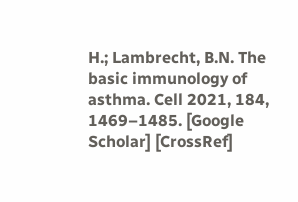H.; Lambrecht, B.N. The basic immunology of asthma. Cell 2021, 184, 1469–1485. [Google Scholar] [CrossRef]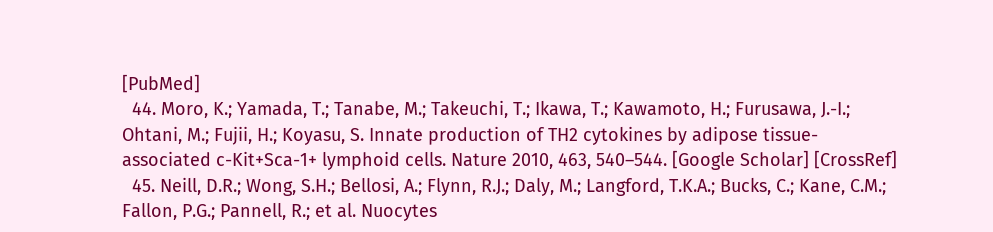[PubMed]
  44. Moro, K.; Yamada, T.; Tanabe, M.; Takeuchi, T.; Ikawa, T.; Kawamoto, H.; Furusawa, J.-I.; Ohtani, M.; Fujii, H.; Koyasu, S. Innate production of TH2 cytokines by adipose tissue-associated c-Kit+Sca-1+ lymphoid cells. Nature 2010, 463, 540–544. [Google Scholar] [CrossRef]
  45. Neill, D.R.; Wong, S.H.; Bellosi, A.; Flynn, R.J.; Daly, M.; Langford, T.K.A.; Bucks, C.; Kane, C.M.; Fallon, P.G.; Pannell, R.; et al. Nuocytes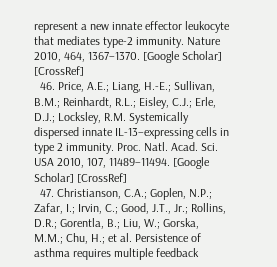represent a new innate effector leukocyte that mediates type-2 immunity. Nature 2010, 464, 1367–1370. [Google Scholar] [CrossRef]
  46. Price, A.E.; Liang, H.-E.; Sullivan, B.M.; Reinhardt, R.L.; Eisley, C.J.; Erle, D.J.; Locksley, R.M. Systemically dispersed innate IL-13–expressing cells in type 2 immunity. Proc. Natl. Acad. Sci. USA 2010, 107, 11489–11494. [Google Scholar] [CrossRef]
  47. Christianson, C.A.; Goplen, N.P.; Zafar, I.; Irvin, C.; Good, J.T., Jr.; Rollins, D.R.; Gorentla, B.; Liu, W.; Gorska, M.M.; Chu, H.; et al. Persistence of asthma requires multiple feedback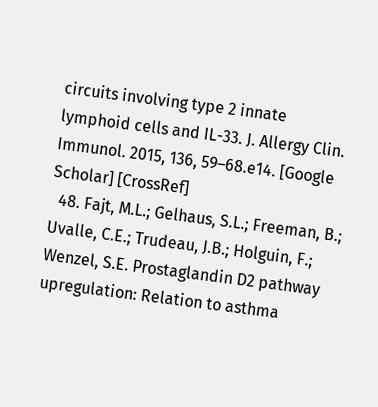circuits involving type 2 innate lymphoid cells and IL-33. J. Allergy Clin. Immunol. 2015, 136, 59–68.e14. [Google Scholar] [CrossRef]
  48. Fajt, M.L.; Gelhaus, S.L.; Freeman, B.; Uvalle, C.E.; Trudeau, J.B.; Holguin, F.; Wenzel, S.E. Prostaglandin D2 pathway upregulation: Relation to asthma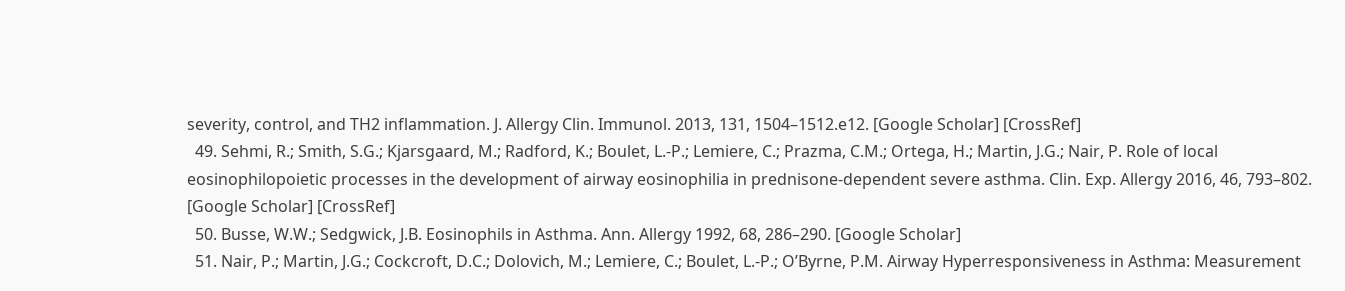severity, control, and TH2 inflammation. J. Allergy Clin. Immunol. 2013, 131, 1504–1512.e12. [Google Scholar] [CrossRef]
  49. Sehmi, R.; Smith, S.G.; Kjarsgaard, M.; Radford, K.; Boulet, L.-P.; Lemiere, C.; Prazma, C.M.; Ortega, H.; Martin, J.G.; Nair, P. Role of local eosinophilopoietic processes in the development of airway eosinophilia in prednisone-dependent severe asthma. Clin. Exp. Allergy 2016, 46, 793–802. [Google Scholar] [CrossRef]
  50. Busse, W.W.; Sedgwick, J.B. Eosinophils in Asthma. Ann. Allergy 1992, 68, 286–290. [Google Scholar]
  51. Nair, P.; Martin, J.G.; Cockcroft, D.C.; Dolovich, M.; Lemiere, C.; Boulet, L.-P.; O’Byrne, P.M. Airway Hyperresponsiveness in Asthma: Measurement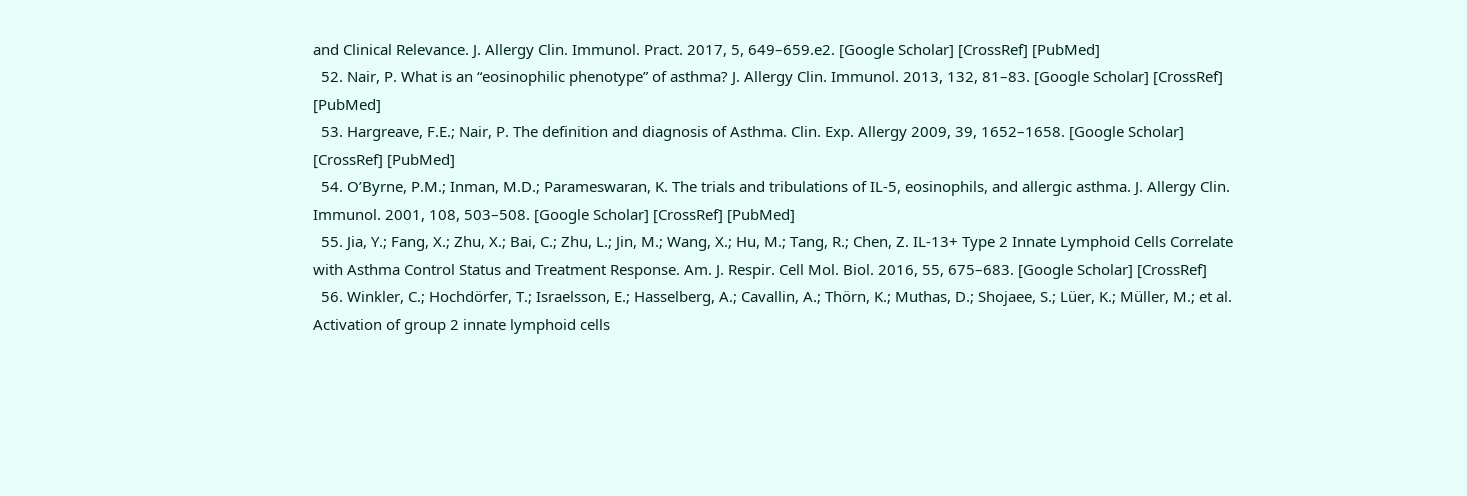and Clinical Relevance. J. Allergy Clin. Immunol. Pract. 2017, 5, 649–659.e2. [Google Scholar] [CrossRef] [PubMed]
  52. Nair, P. What is an “eosinophilic phenotype” of asthma? J. Allergy Clin. Immunol. 2013, 132, 81–83. [Google Scholar] [CrossRef] [PubMed]
  53. Hargreave, F.E.; Nair, P. The definition and diagnosis of Asthma. Clin. Exp. Allergy 2009, 39, 1652–1658. [Google Scholar] [CrossRef] [PubMed]
  54. O’Byrne, P.M.; Inman, M.D.; Parameswaran, K. The trials and tribulations of IL-5, eosinophils, and allergic asthma. J. Allergy Clin. Immunol. 2001, 108, 503–508. [Google Scholar] [CrossRef] [PubMed]
  55. Jia, Y.; Fang, X.; Zhu, X.; Bai, C.; Zhu, L.; Jin, M.; Wang, X.; Hu, M.; Tang, R.; Chen, Z. IL-13+ Type 2 Innate Lymphoid Cells Correlate with Asthma Control Status and Treatment Response. Am. J. Respir. Cell Mol. Biol. 2016, 55, 675–683. [Google Scholar] [CrossRef]
  56. Winkler, C.; Hochdörfer, T.; Israelsson, E.; Hasselberg, A.; Cavallin, A.; Thörn, K.; Muthas, D.; Shojaee, S.; Lüer, K.; Müller, M.; et al. Activation of group 2 innate lymphoid cells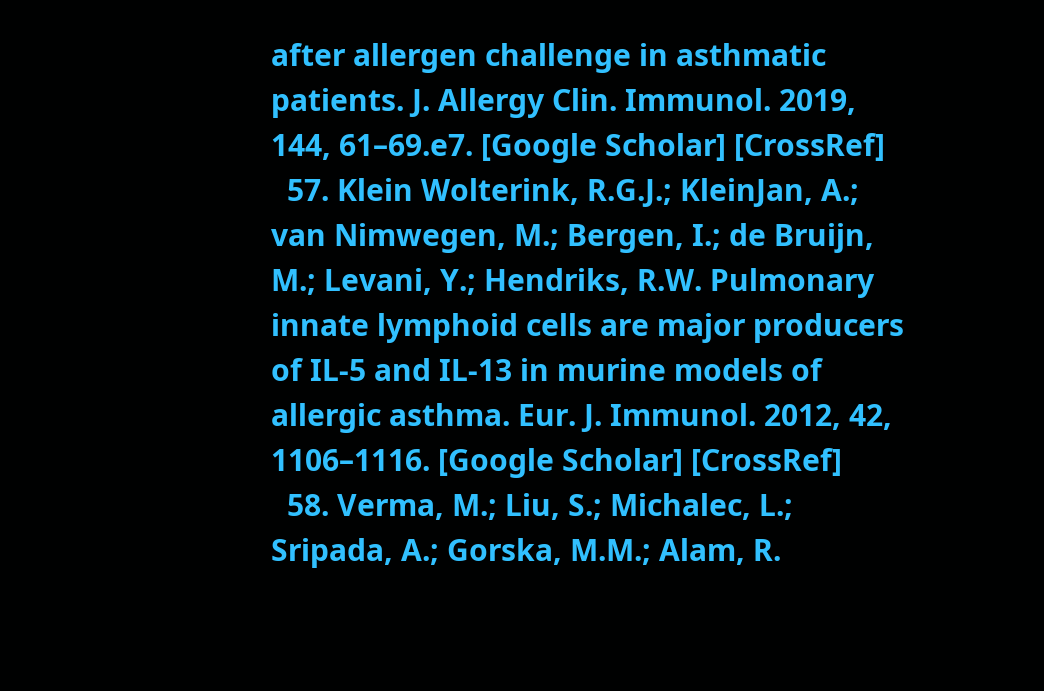after allergen challenge in asthmatic patients. J. Allergy Clin. Immunol. 2019, 144, 61–69.e7. [Google Scholar] [CrossRef]
  57. Klein Wolterink, R.G.J.; KleinJan, A.; van Nimwegen, M.; Bergen, I.; de Bruijn, M.; Levani, Y.; Hendriks, R.W. Pulmonary innate lymphoid cells are major producers of IL-5 and IL-13 in murine models of allergic asthma. Eur. J. Immunol. 2012, 42, 1106–1116. [Google Scholar] [CrossRef]
  58. Verma, M.; Liu, S.; Michalec, L.; Sripada, A.; Gorska, M.M.; Alam, R.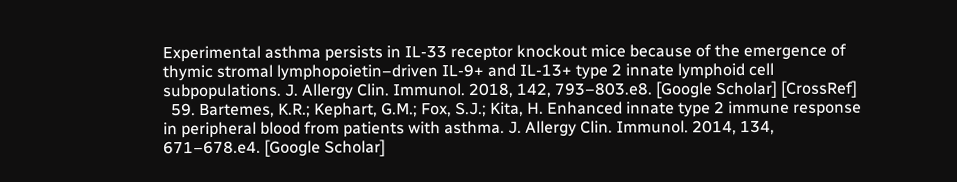Experimental asthma persists in IL-33 receptor knockout mice because of the emergence of thymic stromal lymphopoietin–driven IL-9+ and IL-13+ type 2 innate lymphoid cell subpopulations. J. Allergy Clin. Immunol. 2018, 142, 793–803.e8. [Google Scholar] [CrossRef]
  59. Bartemes, K.R.; Kephart, G.M.; Fox, S.J.; Kita, H. Enhanced innate type 2 immune response in peripheral blood from patients with asthma. J. Allergy Clin. Immunol. 2014, 134, 671–678.e4. [Google Scholar]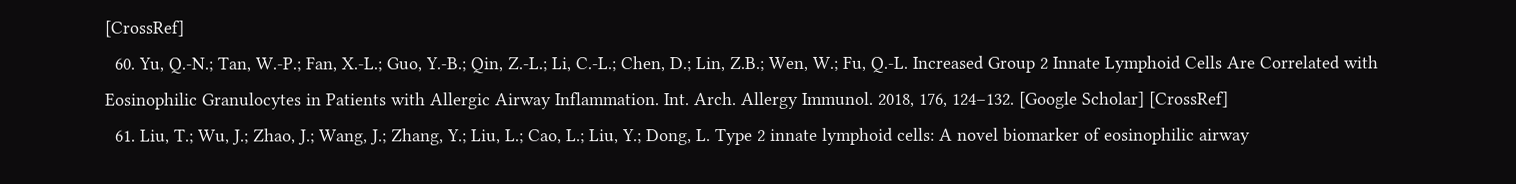[CrossRef]
  60. Yu, Q.-N.; Tan, W.-P.; Fan, X.-L.; Guo, Y.-B.; Qin, Z.-L.; Li, C.-L.; Chen, D.; Lin, Z.B.; Wen, W.; Fu, Q.-L. Increased Group 2 Innate Lymphoid Cells Are Correlated with Eosinophilic Granulocytes in Patients with Allergic Airway Inflammation. Int. Arch. Allergy Immunol. 2018, 176, 124–132. [Google Scholar] [CrossRef]
  61. Liu, T.; Wu, J.; Zhao, J.; Wang, J.; Zhang, Y.; Liu, L.; Cao, L.; Liu, Y.; Dong, L. Type 2 innate lymphoid cells: A novel biomarker of eosinophilic airway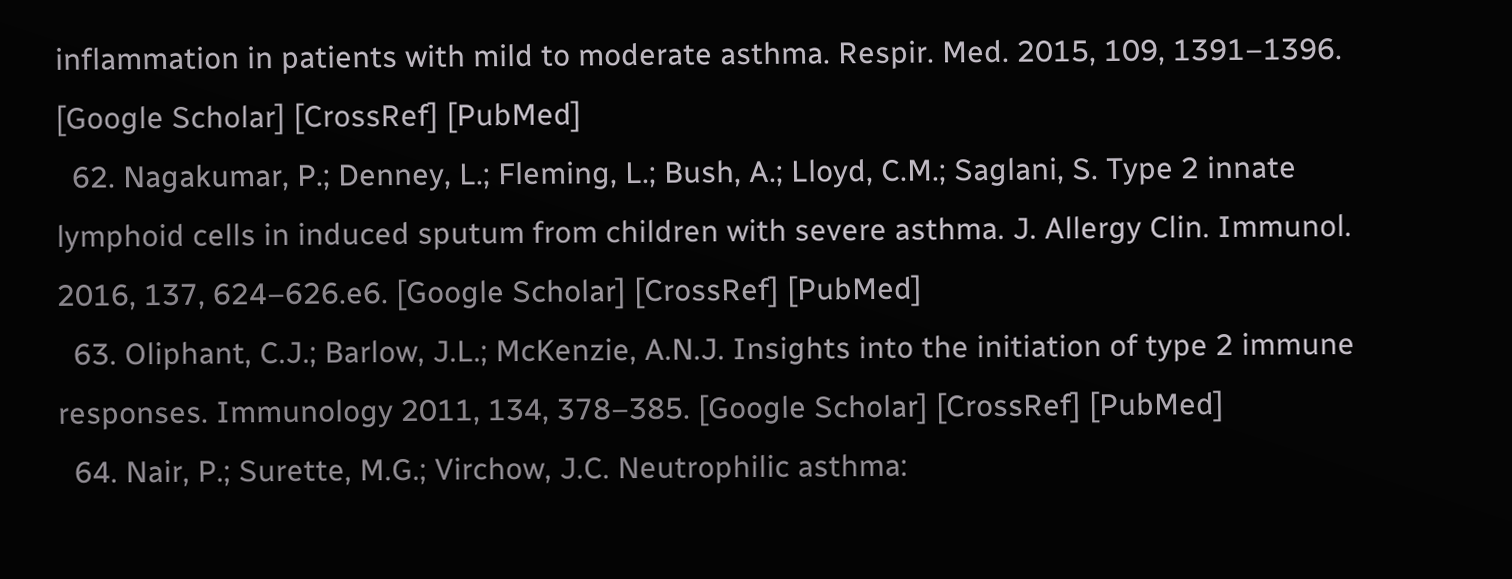inflammation in patients with mild to moderate asthma. Respir. Med. 2015, 109, 1391–1396. [Google Scholar] [CrossRef] [PubMed]
  62. Nagakumar, P.; Denney, L.; Fleming, L.; Bush, A.; Lloyd, C.M.; Saglani, S. Type 2 innate lymphoid cells in induced sputum from children with severe asthma. J. Allergy Clin. Immunol. 2016, 137, 624–626.e6. [Google Scholar] [CrossRef] [PubMed]
  63. Oliphant, C.J.; Barlow, J.L.; McKenzie, A.N.J. Insights into the initiation of type 2 immune responses. Immunology 2011, 134, 378–385. [Google Scholar] [CrossRef] [PubMed]
  64. Nair, P.; Surette, M.G.; Virchow, J.C. Neutrophilic asthma: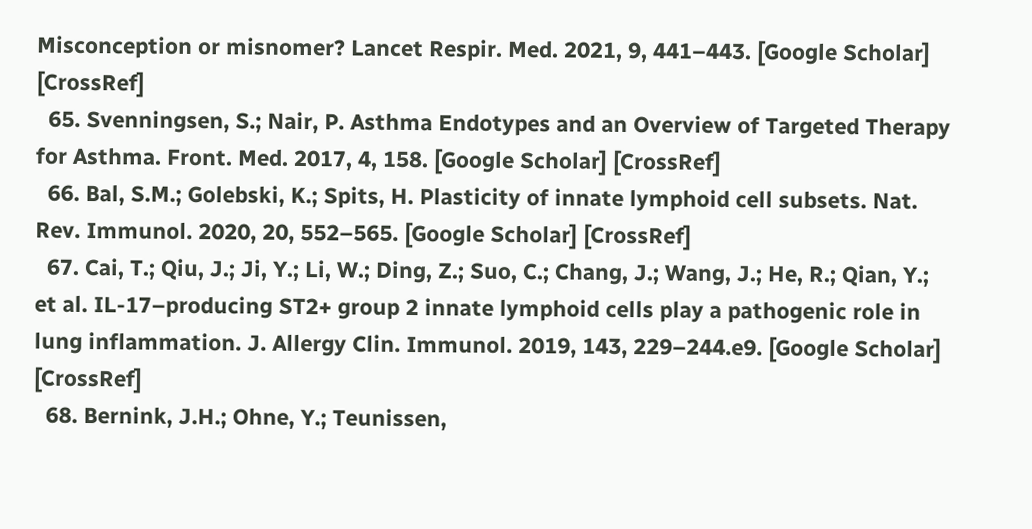Misconception or misnomer? Lancet Respir. Med. 2021, 9, 441–443. [Google Scholar] [CrossRef]
  65. Svenningsen, S.; Nair, P. Asthma Endotypes and an Overview of Targeted Therapy for Asthma. Front. Med. 2017, 4, 158. [Google Scholar] [CrossRef]
  66. Bal, S.M.; Golebski, K.; Spits, H. Plasticity of innate lymphoid cell subsets. Nat. Rev. Immunol. 2020, 20, 552–565. [Google Scholar] [CrossRef]
  67. Cai, T.; Qiu, J.; Ji, Y.; Li, W.; Ding, Z.; Suo, C.; Chang, J.; Wang, J.; He, R.; Qian, Y.; et al. IL-17–producing ST2+ group 2 innate lymphoid cells play a pathogenic role in lung inflammation. J. Allergy Clin. Immunol. 2019, 143, 229–244.e9. [Google Scholar] [CrossRef]
  68. Bernink, J.H.; Ohne, Y.; Teunissen,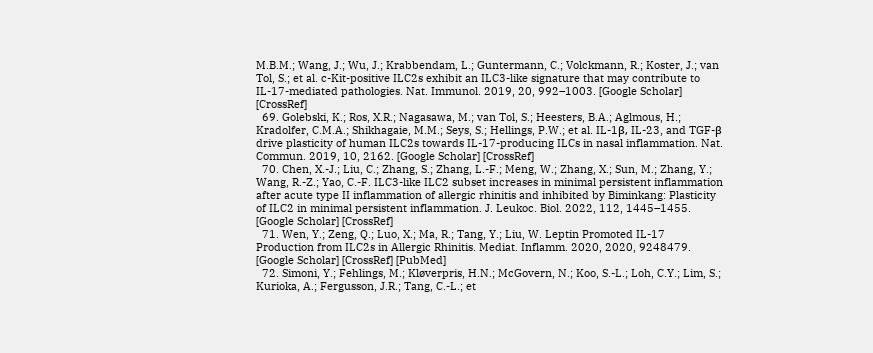M.B.M.; Wang, J.; Wu, J.; Krabbendam, L.; Guntermann, C.; Volckmann, R.; Koster, J.; van Tol, S.; et al. c-Kit-positive ILC2s exhibit an ILC3-like signature that may contribute to IL-17-mediated pathologies. Nat. Immunol. 2019, 20, 992–1003. [Google Scholar] [CrossRef]
  69. Golebski, K.; Ros, X.R.; Nagasawa, M.; van Tol, S.; Heesters, B.A.; Aglmous, H.; Kradolfer, C.M.A.; Shikhagaie, M.M.; Seys, S.; Hellings, P.W.; et al. IL-1β, IL-23, and TGF-β drive plasticity of human ILC2s towards IL-17-producing ILCs in nasal inflammation. Nat. Commun. 2019, 10, 2162. [Google Scholar] [CrossRef]
  70. Chen, X.-J.; Liu, C.; Zhang, S.; Zhang, L.-F.; Meng, W.; Zhang, X.; Sun, M.; Zhang, Y.; Wang, R.-Z.; Yao, C.-F. ILC3-like ILC2 subset increases in minimal persistent inflammation after acute type II inflammation of allergic rhinitis and inhibited by Biminkang: Plasticity of ILC2 in minimal persistent inflammation. J. Leukoc. Biol. 2022, 112, 1445–1455. [Google Scholar] [CrossRef]
  71. Wen, Y.; Zeng, Q.; Luo, X.; Ma, R.; Tang, Y.; Liu, W. Leptin Promoted IL-17 Production from ILC2s in Allergic Rhinitis. Mediat. Inflamm. 2020, 2020, 9248479. [Google Scholar] [CrossRef] [PubMed]
  72. Simoni, Y.; Fehlings, M.; Kløverpris, H.N.; McGovern, N.; Koo, S.-L.; Loh, C.Y.; Lim, S.; Kurioka, A.; Fergusson, J.R.; Tang, C.-L.; et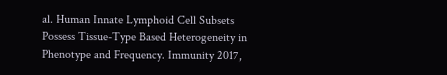al. Human Innate Lymphoid Cell Subsets Possess Tissue-Type Based Heterogeneity in Phenotype and Frequency. Immunity 2017,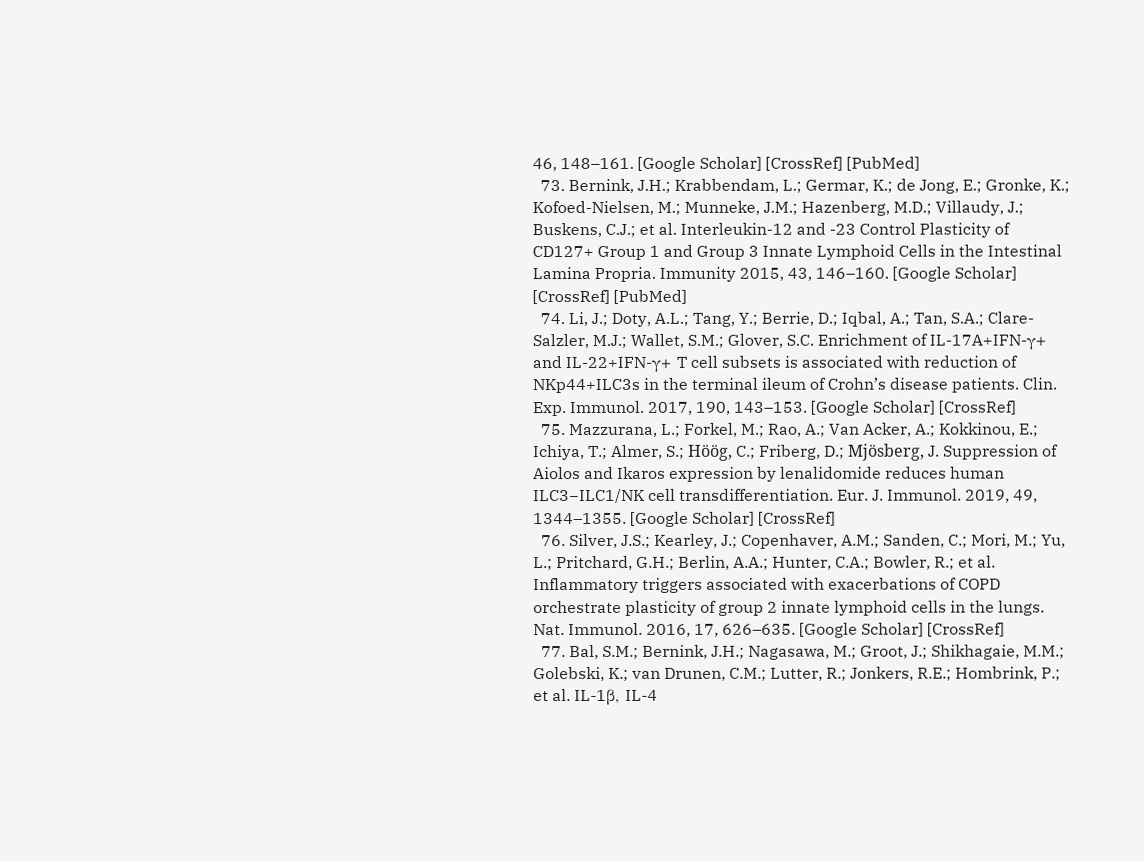46, 148–161. [Google Scholar] [CrossRef] [PubMed]
  73. Bernink, J.H.; Krabbendam, L.; Germar, K.; de Jong, E.; Gronke, K.; Kofoed-Nielsen, M.; Munneke, J.M.; Hazenberg, M.D.; Villaudy, J.; Buskens, C.J.; et al. Interleukin-12 and -23 Control Plasticity of CD127+ Group 1 and Group 3 Innate Lymphoid Cells in the Intestinal Lamina Propria. Immunity 2015, 43, 146–160. [Google Scholar] [CrossRef] [PubMed]
  74. Li, J.; Doty, A.L.; Tang, Y.; Berrie, D.; Iqbal, A.; Tan, S.A.; Clare-Salzler, M.J.; Wallet, S.M.; Glover, S.C. Enrichment of IL-17A+IFN-γ+ and IL-22+IFN-γ+ T cell subsets is associated with reduction of NKp44+ILC3s in the terminal ileum of Crohn’s disease patients. Clin. Exp. Immunol. 2017, 190, 143–153. [Google Scholar] [CrossRef]
  75. Mazzurana, L.; Forkel, M.; Rao, A.; Van Acker, A.; Kokkinou, E.; Ichiya, T.; Almer, S.; Höög, C.; Friberg, D.; Mjösberg, J. Suppression of Aiolos and Ikaros expression by lenalidomide reduces human ILC3−ILC1/NK cell transdifferentiation. Eur. J. Immunol. 2019, 49, 1344–1355. [Google Scholar] [CrossRef]
  76. Silver, J.S.; Kearley, J.; Copenhaver, A.M.; Sanden, C.; Mori, M.; Yu, L.; Pritchard, G.H.; Berlin, A.A.; Hunter, C.A.; Bowler, R.; et al. Inflammatory triggers associated with exacerbations of COPD orchestrate plasticity of group 2 innate lymphoid cells in the lungs. Nat. Immunol. 2016, 17, 626–635. [Google Scholar] [CrossRef]
  77. Bal, S.M.; Bernink, J.H.; Nagasawa, M.; Groot, J.; Shikhagaie, M.M.; Golebski, K.; van Drunen, C.M.; Lutter, R.; Jonkers, R.E.; Hombrink, P.; et al. IL-1β, IL-4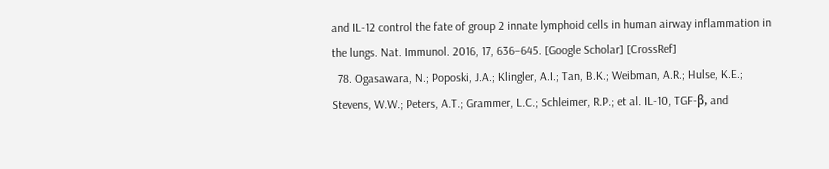and IL-12 control the fate of group 2 innate lymphoid cells in human airway inflammation in the lungs. Nat. Immunol. 2016, 17, 636–645. [Google Scholar] [CrossRef]
  78. Ogasawara, N.; Poposki, J.A.; Klingler, A.I.; Tan, B.K.; Weibman, A.R.; Hulse, K.E.; Stevens, W.W.; Peters, A.T.; Grammer, L.C.; Schleimer, R.P.; et al. IL-10, TGF-β, and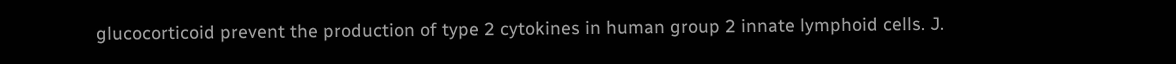glucocorticoid prevent the production of type 2 cytokines in human group 2 innate lymphoid cells. J.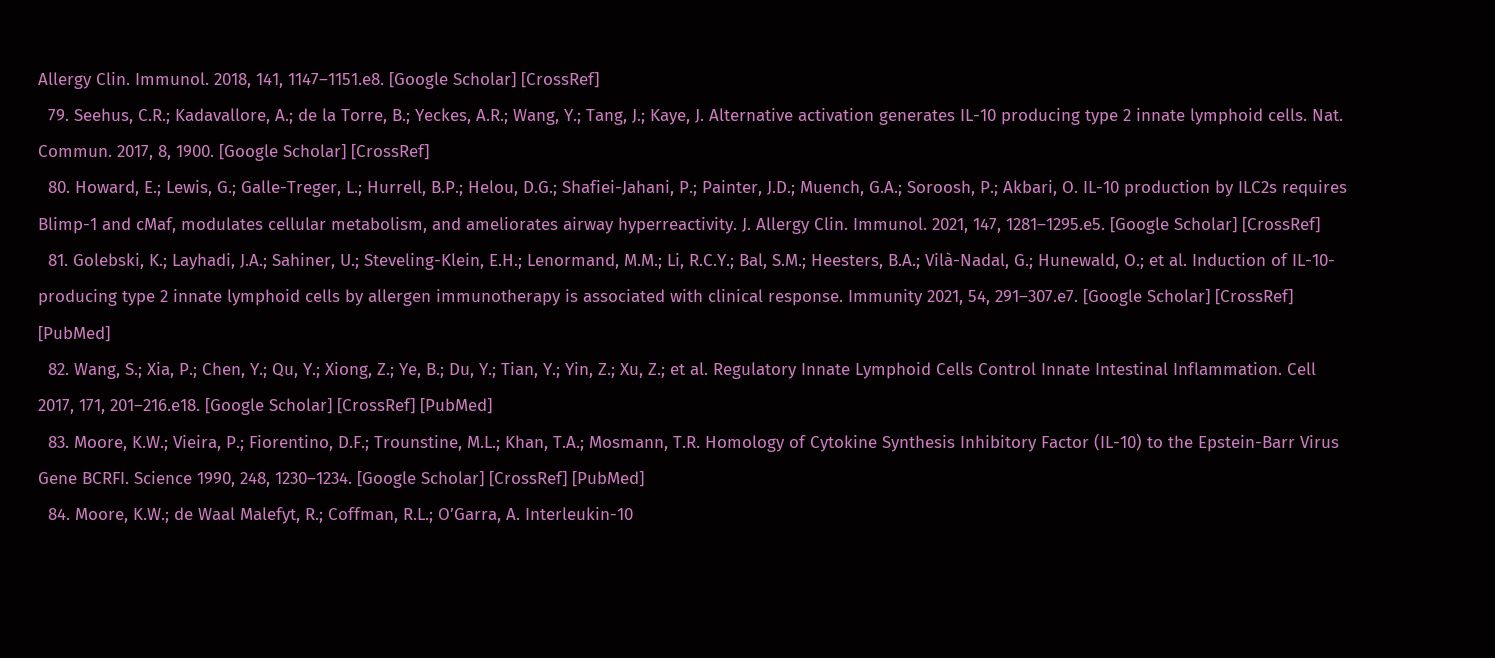Allergy Clin. Immunol. 2018, 141, 1147–1151.e8. [Google Scholar] [CrossRef]
  79. Seehus, C.R.; Kadavallore, A.; de la Torre, B.; Yeckes, A.R.; Wang, Y.; Tang, J.; Kaye, J. Alternative activation generates IL-10 producing type 2 innate lymphoid cells. Nat. Commun. 2017, 8, 1900. [Google Scholar] [CrossRef]
  80. Howard, E.; Lewis, G.; Galle-Treger, L.; Hurrell, B.P.; Helou, D.G.; Shafiei-Jahani, P.; Painter, J.D.; Muench, G.A.; Soroosh, P.; Akbari, O. IL-10 production by ILC2s requires Blimp-1 and cMaf, modulates cellular metabolism, and ameliorates airway hyperreactivity. J. Allergy Clin. Immunol. 2021, 147, 1281–1295.e5. [Google Scholar] [CrossRef]
  81. Golebski, K.; Layhadi, J.A.; Sahiner, U.; Steveling-Klein, E.H.; Lenormand, M.M.; Li, R.C.Y.; Bal, S.M.; Heesters, B.A.; Vilà-Nadal, G.; Hunewald, O.; et al. Induction of IL-10-producing type 2 innate lymphoid cells by allergen immunotherapy is associated with clinical response. Immunity 2021, 54, 291–307.e7. [Google Scholar] [CrossRef] [PubMed]
  82. Wang, S.; Xia, P.; Chen, Y.; Qu, Y.; Xiong, Z.; Ye, B.; Du, Y.; Tian, Y.; Yin, Z.; Xu, Z.; et al. Regulatory Innate Lymphoid Cells Control Innate Intestinal Inflammation. Cell 2017, 171, 201–216.e18. [Google Scholar] [CrossRef] [PubMed]
  83. Moore, K.W.; Vieira, P.; Fiorentino, D.F.; Trounstine, M.L.; Khan, T.A.; Mosmann, T.R. Homology of Cytokine Synthesis Inhibitory Factor (IL-10) to the Epstein-Barr Virus Gene BCRFI. Science 1990, 248, 1230–1234. [Google Scholar] [CrossRef] [PubMed]
  84. Moore, K.W.; de Waal Malefyt, R.; Coffman, R.L.; O’Garra, A. Interleukin-10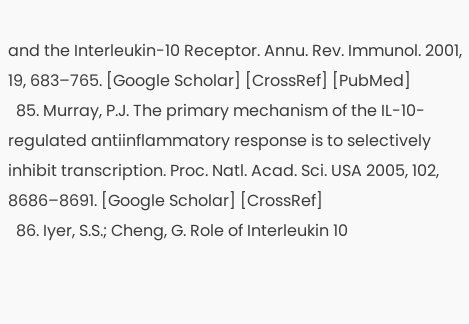and the Interleukin-10 Receptor. Annu. Rev. Immunol. 2001, 19, 683–765. [Google Scholar] [CrossRef] [PubMed]
  85. Murray, P.J. The primary mechanism of the IL-10-regulated antiinflammatory response is to selectively inhibit transcription. Proc. Natl. Acad. Sci. USA 2005, 102, 8686–8691. [Google Scholar] [CrossRef]
  86. Iyer, S.S.; Cheng, G. Role of Interleukin 10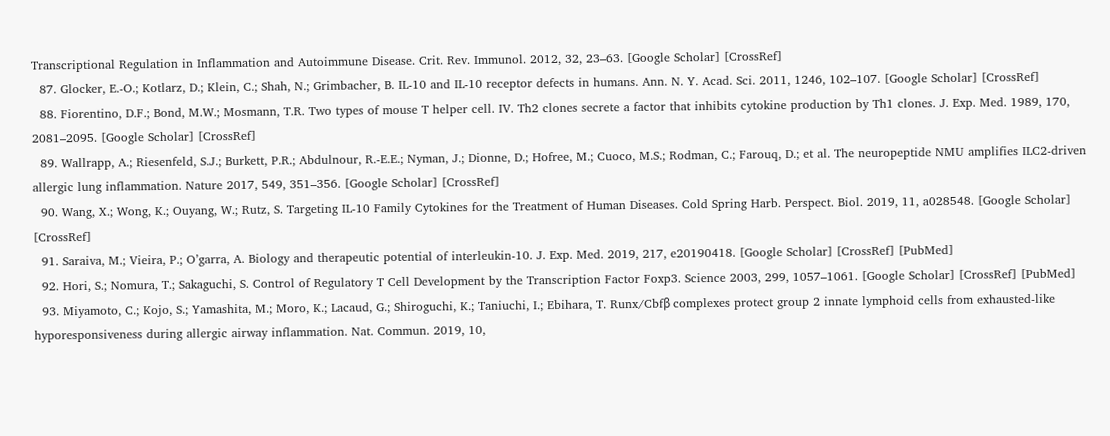Transcriptional Regulation in Inflammation and Autoimmune Disease. Crit. Rev. Immunol. 2012, 32, 23–63. [Google Scholar] [CrossRef]
  87. Glocker, E.-O.; Kotlarz, D.; Klein, C.; Shah, N.; Grimbacher, B. IL-10 and IL-10 receptor defects in humans. Ann. N. Y. Acad. Sci. 2011, 1246, 102–107. [Google Scholar] [CrossRef]
  88. Fiorentino, D.F.; Bond, M.W.; Mosmann, T.R. Two types of mouse T helper cell. IV. Th2 clones secrete a factor that inhibits cytokine production by Th1 clones. J. Exp. Med. 1989, 170, 2081–2095. [Google Scholar] [CrossRef]
  89. Wallrapp, A.; Riesenfeld, S.J.; Burkett, P.R.; Abdulnour, R.-E.E.; Nyman, J.; Dionne, D.; Hofree, M.; Cuoco, M.S.; Rodman, C.; Farouq, D.; et al. The neuropeptide NMU amplifies ILC2-driven allergic lung inflammation. Nature 2017, 549, 351–356. [Google Scholar] [CrossRef]
  90. Wang, X.; Wong, K.; Ouyang, W.; Rutz, S. Targeting IL-10 Family Cytokines for the Treatment of Human Diseases. Cold Spring Harb. Perspect. Biol. 2019, 11, a028548. [Google Scholar] [CrossRef]
  91. Saraiva, M.; Vieira, P.; O’garra, A. Biology and therapeutic potential of interleukin-10. J. Exp. Med. 2019, 217, e20190418. [Google Scholar] [CrossRef] [PubMed]
  92. Hori, S.; Nomura, T.; Sakaguchi, S. Control of Regulatory T Cell Development by the Transcription Factor Foxp3. Science 2003, 299, 1057–1061. [Google Scholar] [CrossRef] [PubMed]
  93. Miyamoto, C.; Kojo, S.; Yamashita, M.; Moro, K.; Lacaud, G.; Shiroguchi, K.; Taniuchi, I.; Ebihara, T. Runx/Cbfβ complexes protect group 2 innate lymphoid cells from exhausted-like hyporesponsiveness during allergic airway inflammation. Nat. Commun. 2019, 10,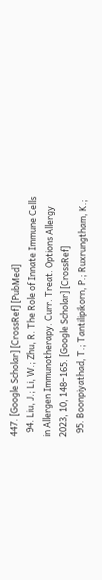447. [Google Scholar] [CrossRef] [PubMed]
  94. Liu, J.; Li, W.; Zhu, R. The Role of Innate Immune Cells in Allergen Immunotherapy. Curr. Treat. Options Allergy 2023, 10, 148–165. [Google Scholar] [CrossRef]
  95. Boonpiyathad, T.; Tantilipikorn, P.; Ruxrungtham, K.;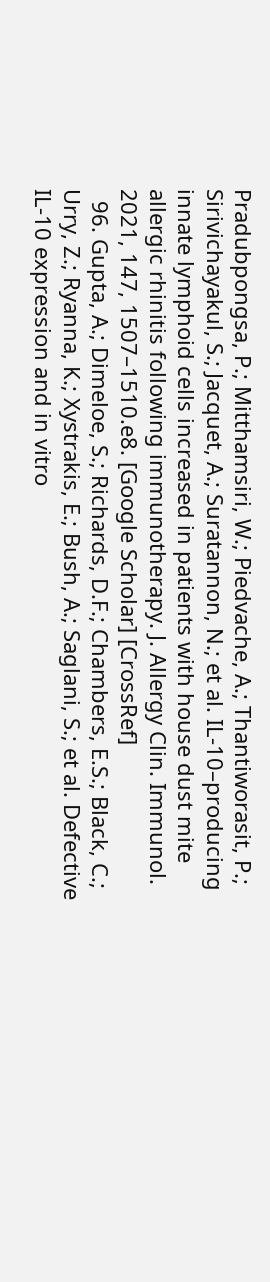Pradubpongsa, P.; Mitthamsiri, W.; Piedvache, A.; Thantiworasit, P.; Sirivichayakul, S.; Jacquet, A.; Suratannon, N.; et al. IL-10–producing innate lymphoid cells increased in patients with house dust mite allergic rhinitis following immunotherapy. J. Allergy Clin. Immunol. 2021, 147, 1507–1510.e8. [Google Scholar] [CrossRef]
  96. Gupta, A.; Dimeloe, S.; Richards, D.F.; Chambers, E.S.; Black, C.; Urry, Z.; Ryanna, K.; Xystrakis, E.; Bush, A.; Saglani, S.; et al. Defective IL-10 expression and in vitro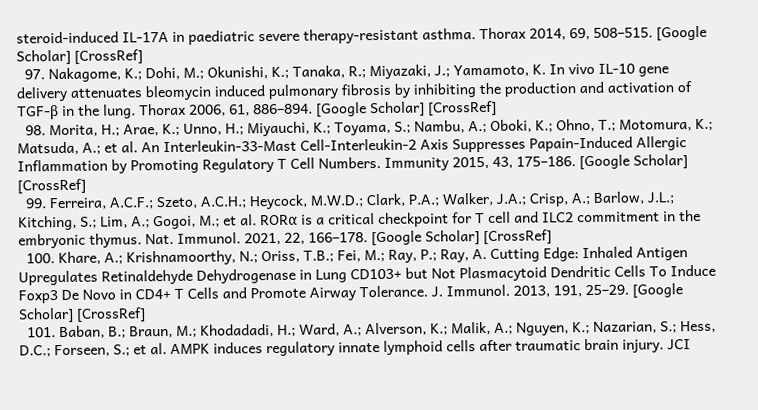steroid-induced IL-17A in paediatric severe therapy-resistant asthma. Thorax 2014, 69, 508–515. [Google Scholar] [CrossRef]
  97. Nakagome, K.; Dohi, M.; Okunishi, K.; Tanaka, R.; Miyazaki, J.; Yamamoto, K. In vivo IL-10 gene delivery attenuates bleomycin induced pulmonary fibrosis by inhibiting the production and activation of TGF-β in the lung. Thorax 2006, 61, 886–894. [Google Scholar] [CrossRef]
  98. Morita, H.; Arae, K.; Unno, H.; Miyauchi, K.; Toyama, S.; Nambu, A.; Oboki, K.; Ohno, T.; Motomura, K.; Matsuda, A.; et al. An Interleukin-33-Mast Cell-Interleukin-2 Axis Suppresses Papain-Induced Allergic Inflammation by Promoting Regulatory T Cell Numbers. Immunity 2015, 43, 175–186. [Google Scholar] [CrossRef]
  99. Ferreira, A.C.F.; Szeto, A.C.H.; Heycock, M.W.D.; Clark, P.A.; Walker, J.A.; Crisp, A.; Barlow, J.L.; Kitching, S.; Lim, A.; Gogoi, M.; et al. RORα is a critical checkpoint for T cell and ILC2 commitment in the embryonic thymus. Nat. Immunol. 2021, 22, 166–178. [Google Scholar] [CrossRef]
  100. Khare, A.; Krishnamoorthy, N.; Oriss, T.B.; Fei, M.; Ray, P.; Ray, A. Cutting Edge: Inhaled Antigen Upregulates Retinaldehyde Dehydrogenase in Lung CD103+ but Not Plasmacytoid Dendritic Cells To Induce Foxp3 De Novo in CD4+ T Cells and Promote Airway Tolerance. J. Immunol. 2013, 191, 25–29. [Google Scholar] [CrossRef]
  101. Baban, B.; Braun, M.; Khodadadi, H.; Ward, A.; Alverson, K.; Malik, A.; Nguyen, K.; Nazarian, S.; Hess, D.C.; Forseen, S.; et al. AMPK induces regulatory innate lymphoid cells after traumatic brain injury. JCI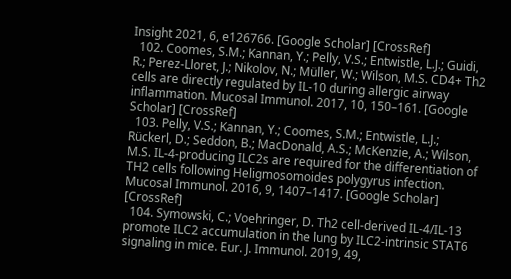Insight 2021, 6, e126766. [Google Scholar] [CrossRef]
  102. Coomes, S.M.; Kannan, Y.; Pelly, V.S.; Entwistle, L.J.; Guidi, R.; Perez-Lloret, J.; Nikolov, N.; Müller, W.; Wilson, M.S. CD4+ Th2 cells are directly regulated by IL-10 during allergic airway inflammation. Mucosal Immunol. 2017, 10, 150–161. [Google Scholar] [CrossRef]
  103. Pelly, V.S.; Kannan, Y.; Coomes, S.M.; Entwistle, L.J.; Rückerl, D.; Seddon, B.; MacDonald, A.S.; McKenzie, A.; Wilson, M.S. IL-4-producing ILC2s are required for the differentiation of TH2 cells following Heligmosomoides polygyrus infection. Mucosal Immunol. 2016, 9, 1407–1417. [Google Scholar] [CrossRef]
  104. Symowski, C.; Voehringer, D. Th2 cell-derived IL-4/IL-13 promote ILC2 accumulation in the lung by ILC2-intrinsic STAT6 signaling in mice. Eur. J. Immunol. 2019, 49,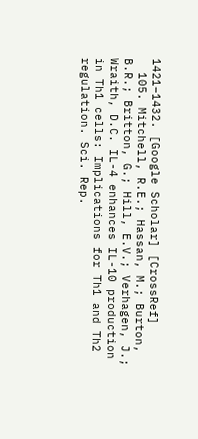1421–1432. [Google Scholar] [CrossRef]
  105. Mitchell, R.E.; Hassan, M.; Burton, B.R.; Britton, G.; Hill, E.V.; Verhagen, J.; Wraith, D.C. IL-4 enhances IL-10 production in Th1 cells: Implications for Th1 and Th2 regulation. Sci. Rep.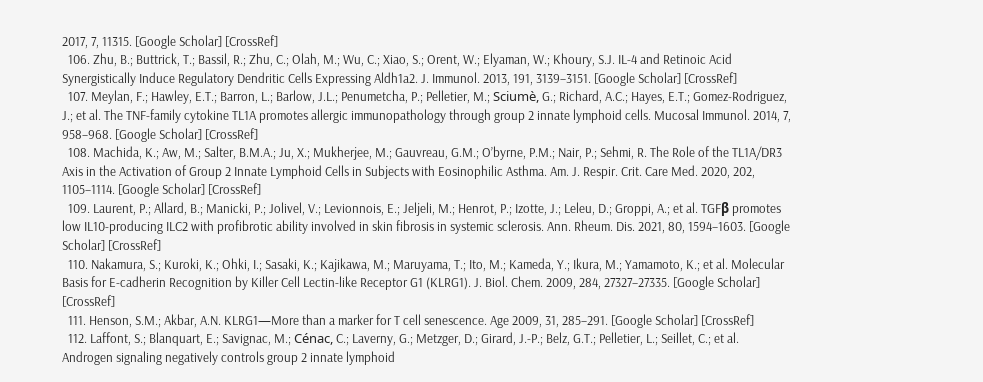2017, 7, 11315. [Google Scholar] [CrossRef]
  106. Zhu, B.; Buttrick, T.; Bassil, R.; Zhu, C.; Olah, M.; Wu, C.; Xiao, S.; Orent, W.; Elyaman, W.; Khoury, S.J. IL-4 and Retinoic Acid Synergistically Induce Regulatory Dendritic Cells Expressing Aldh1a2. J. Immunol. 2013, 191, 3139–3151. [Google Scholar] [CrossRef]
  107. Meylan, F.; Hawley, E.T.; Barron, L.; Barlow, J.L.; Penumetcha, P.; Pelletier, M.; Sciumè, G.; Richard, A.C.; Hayes, E.T.; Gomez-Rodriguez, J.; et al. The TNF-family cytokine TL1A promotes allergic immunopathology through group 2 innate lymphoid cells. Mucosal Immunol. 2014, 7, 958–968. [Google Scholar] [CrossRef]
  108. Machida, K.; Aw, M.; Salter, B.M.A.; Ju, X.; Mukherjee, M.; Gauvreau, G.M.; O’byrne, P.M.; Nair, P.; Sehmi, R. The Role of the TL1A/DR3 Axis in the Activation of Group 2 Innate Lymphoid Cells in Subjects with Eosinophilic Asthma. Am. J. Respir. Crit. Care Med. 2020, 202, 1105–1114. [Google Scholar] [CrossRef]
  109. Laurent, P.; Allard, B.; Manicki, P.; Jolivel, V.; Levionnois, E.; Jeljeli, M.; Henrot, P.; Izotte, J.; Leleu, D.; Groppi, A.; et al. TGFβ promotes low IL10-producing ILC2 with profibrotic ability involved in skin fibrosis in systemic sclerosis. Ann. Rheum. Dis. 2021, 80, 1594–1603. [Google Scholar] [CrossRef]
  110. Nakamura, S.; Kuroki, K.; Ohki, I.; Sasaki, K.; Kajikawa, M.; Maruyama, T.; Ito, M.; Kameda, Y.; Ikura, M.; Yamamoto, K.; et al. Molecular Basis for E-cadherin Recognition by Killer Cell Lectin-like Receptor G1 (KLRG1). J. Biol. Chem. 2009, 284, 27327–27335. [Google Scholar] [CrossRef]
  111. Henson, S.M.; Akbar, A.N. KLRG1—More than a marker for T cell senescence. Age 2009, 31, 285–291. [Google Scholar] [CrossRef]
  112. Laffont, S.; Blanquart, E.; Savignac, M.; Cénac, C.; Laverny, G.; Metzger, D.; Girard, J.-P.; Belz, G.T.; Pelletier, L.; Seillet, C.; et al. Androgen signaling negatively controls group 2 innate lymphoid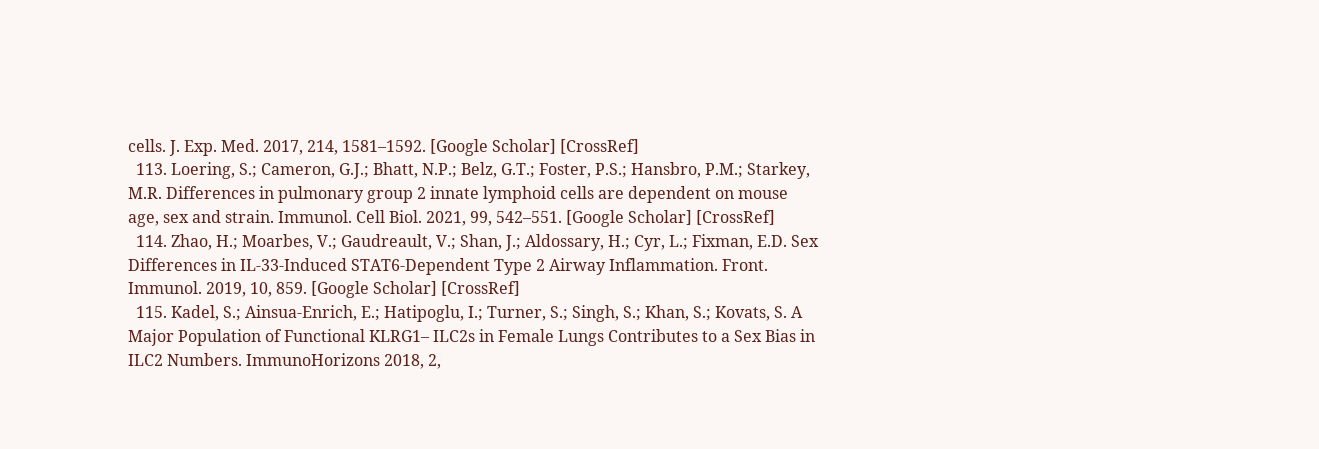cells. J. Exp. Med. 2017, 214, 1581–1592. [Google Scholar] [CrossRef]
  113. Loering, S.; Cameron, G.J.; Bhatt, N.P.; Belz, G.T.; Foster, P.S.; Hansbro, P.M.; Starkey, M.R. Differences in pulmonary group 2 innate lymphoid cells are dependent on mouse age, sex and strain. Immunol. Cell Biol. 2021, 99, 542–551. [Google Scholar] [CrossRef]
  114. Zhao, H.; Moarbes, V.; Gaudreault, V.; Shan, J.; Aldossary, H.; Cyr, L.; Fixman, E.D. Sex Differences in IL-33-Induced STAT6-Dependent Type 2 Airway Inflammation. Front. Immunol. 2019, 10, 859. [Google Scholar] [CrossRef]
  115. Kadel, S.; Ainsua-Enrich, E.; Hatipoglu, I.; Turner, S.; Singh, S.; Khan, S.; Kovats, S. A Major Population of Functional KLRG1– ILC2s in Female Lungs Contributes to a Sex Bias in ILC2 Numbers. ImmunoHorizons 2018, 2,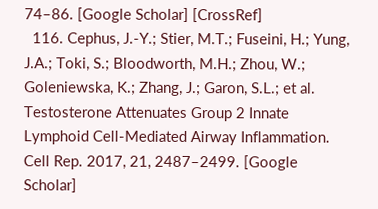74–86. [Google Scholar] [CrossRef]
  116. Cephus, J.-Y.; Stier, M.T.; Fuseini, H.; Yung, J.A.; Toki, S.; Bloodworth, M.H.; Zhou, W.; Goleniewska, K.; Zhang, J.; Garon, S.L.; et al. Testosterone Attenuates Group 2 Innate Lymphoid Cell-Mediated Airway Inflammation. Cell Rep. 2017, 21, 2487–2499. [Google Scholar]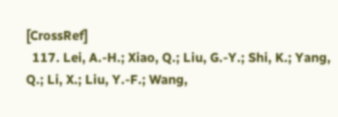[CrossRef]
  117. Lei, A.-H.; Xiao, Q.; Liu, G.-Y.; Shi, K.; Yang, Q.; Li, X.; Liu, Y.-F.; Wang,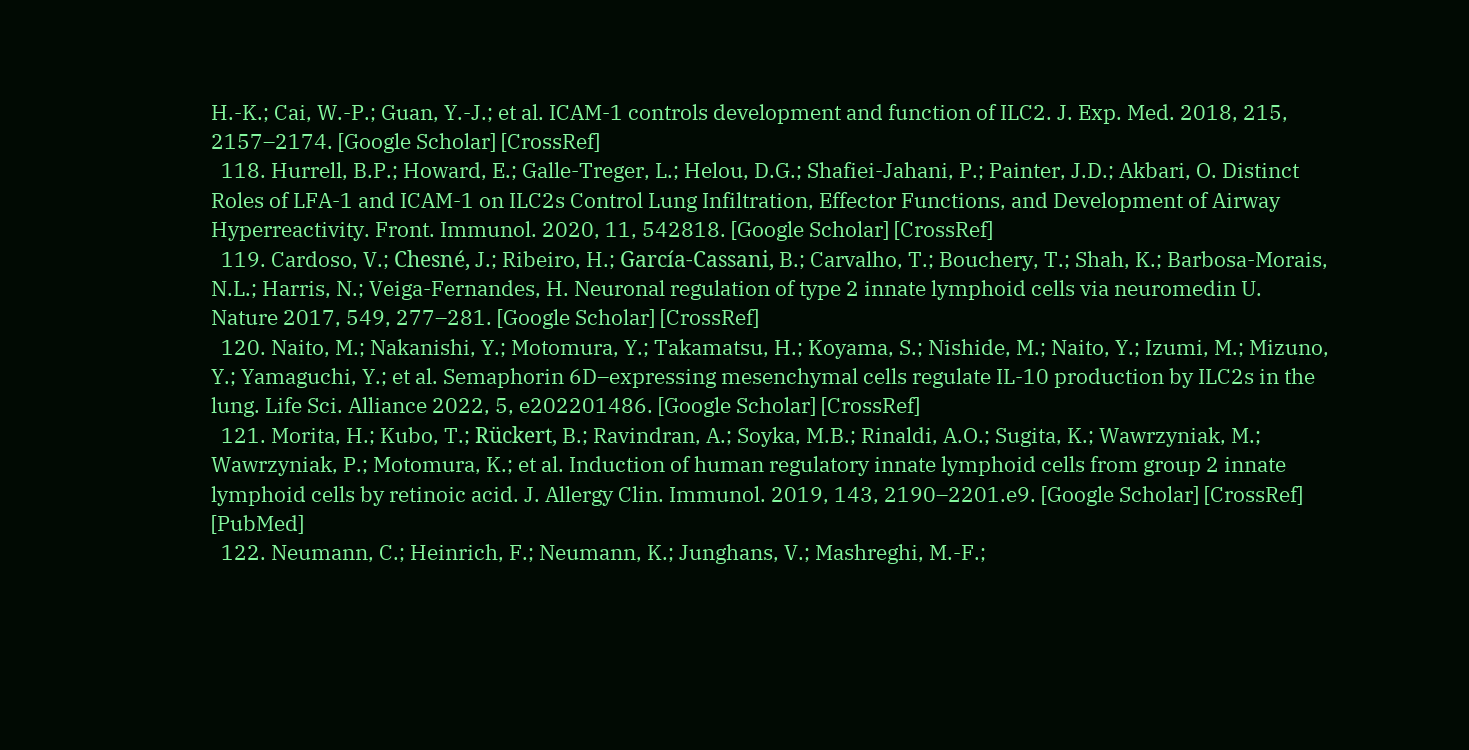H.-K.; Cai, W.-P.; Guan, Y.-J.; et al. ICAM-1 controls development and function of ILC2. J. Exp. Med. 2018, 215, 2157–2174. [Google Scholar] [CrossRef]
  118. Hurrell, B.P.; Howard, E.; Galle-Treger, L.; Helou, D.G.; Shafiei-Jahani, P.; Painter, J.D.; Akbari, O. Distinct Roles of LFA-1 and ICAM-1 on ILC2s Control Lung Infiltration, Effector Functions, and Development of Airway Hyperreactivity. Front. Immunol. 2020, 11, 542818. [Google Scholar] [CrossRef]
  119. Cardoso, V.; Chesné, J.; Ribeiro, H.; García-Cassani, B.; Carvalho, T.; Bouchery, T.; Shah, K.; Barbosa-Morais, N.L.; Harris, N.; Veiga-Fernandes, H. Neuronal regulation of type 2 innate lymphoid cells via neuromedin U. Nature 2017, 549, 277–281. [Google Scholar] [CrossRef]
  120. Naito, M.; Nakanishi, Y.; Motomura, Y.; Takamatsu, H.; Koyama, S.; Nishide, M.; Naito, Y.; Izumi, M.; Mizuno, Y.; Yamaguchi, Y.; et al. Semaphorin 6D–expressing mesenchymal cells regulate IL-10 production by ILC2s in the lung. Life Sci. Alliance 2022, 5, e202201486. [Google Scholar] [CrossRef]
  121. Morita, H.; Kubo, T.; Rückert, B.; Ravindran, A.; Soyka, M.B.; Rinaldi, A.O.; Sugita, K.; Wawrzyniak, M.; Wawrzyniak, P.; Motomura, K.; et al. Induction of human regulatory innate lymphoid cells from group 2 innate lymphoid cells by retinoic acid. J. Allergy Clin. Immunol. 2019, 143, 2190–2201.e9. [Google Scholar] [CrossRef] [PubMed]
  122. Neumann, C.; Heinrich, F.; Neumann, K.; Junghans, V.; Mashreghi, M.-F.;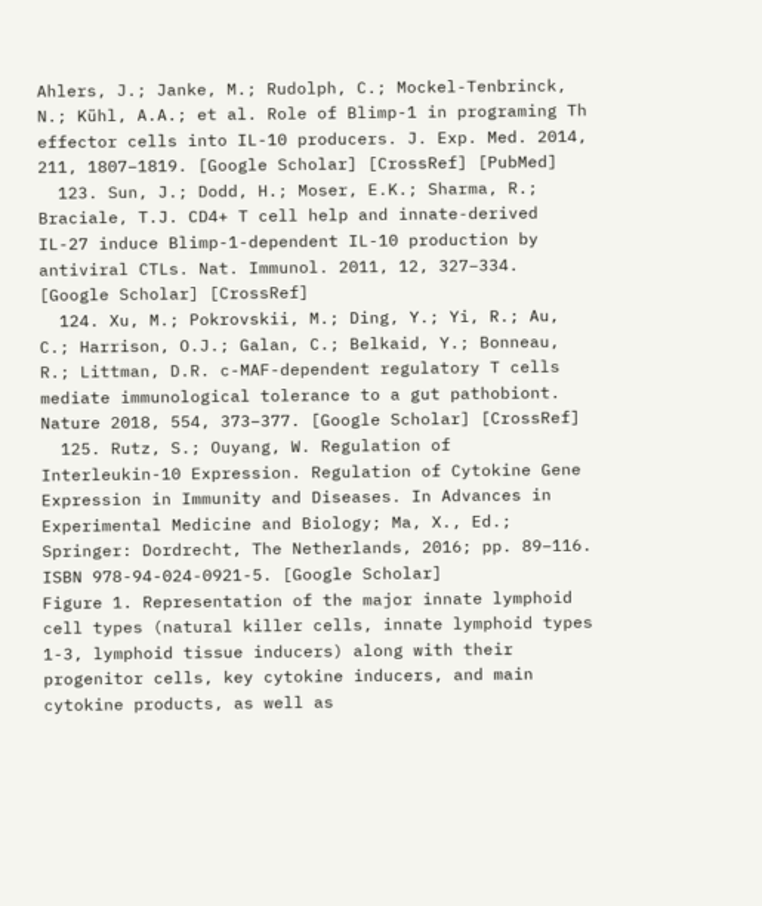Ahlers, J.; Janke, M.; Rudolph, C.; Mockel-Tenbrinck, N.; Kühl, A.A.; et al. Role of Blimp-1 in programing Th effector cells into IL-10 producers. J. Exp. Med. 2014, 211, 1807–1819. [Google Scholar] [CrossRef] [PubMed]
  123. Sun, J.; Dodd, H.; Moser, E.K.; Sharma, R.; Braciale, T.J. CD4+ T cell help and innate-derived IL-27 induce Blimp-1-dependent IL-10 production by antiviral CTLs. Nat. Immunol. 2011, 12, 327–334. [Google Scholar] [CrossRef]
  124. Xu, M.; Pokrovskii, M.; Ding, Y.; Yi, R.; Au, C.; Harrison, O.J.; Galan, C.; Belkaid, Y.; Bonneau, R.; Littman, D.R. c-MAF-dependent regulatory T cells mediate immunological tolerance to a gut pathobiont. Nature 2018, 554, 373–377. [Google Scholar] [CrossRef]
  125. Rutz, S.; Ouyang, W. Regulation of Interleukin-10 Expression. Regulation of Cytokine Gene Expression in Immunity and Diseases. In Advances in Experimental Medicine and Biology; Ma, X., Ed.; Springer: Dordrecht, The Netherlands, 2016; pp. 89–116. ISBN 978-94-024-0921-5. [Google Scholar]
Figure 1. Representation of the major innate lymphoid cell types (natural killer cells, innate lymphoid types 1-3, lymphoid tissue inducers) along with their progenitor cells, key cytokine inducers, and main cytokine products, as well as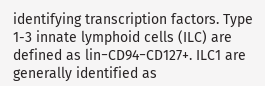identifying transcription factors. Type 1-3 innate lymphoid cells (ILC) are defined as lin−CD94−CD127+. ILC1 are generally identified as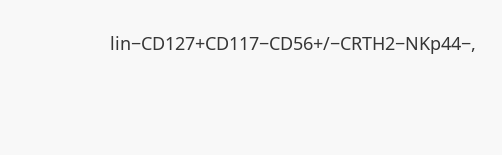lin−CD127+CD117−CD56+/−CRTH2−NKp44−,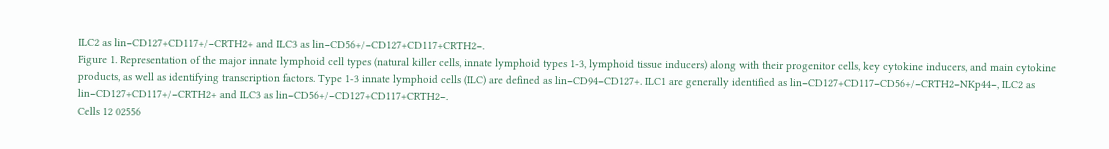ILC2 as lin−CD127+CD117+/−CRTH2+ and ILC3 as lin−CD56+/−CD127+CD117+CRTH2−.
Figure 1. Representation of the major innate lymphoid cell types (natural killer cells, innate lymphoid types 1-3, lymphoid tissue inducers) along with their progenitor cells, key cytokine inducers, and main cytokine products, as well as identifying transcription factors. Type 1-3 innate lymphoid cells (ILC) are defined as lin−CD94−CD127+. ILC1 are generally identified as lin−CD127+CD117−CD56+/−CRTH2−NKp44−, ILC2 as lin−CD127+CD117+/−CRTH2+ and ILC3 as lin−CD56+/−CD127+CD117+CRTH2−.
Cells 12 02556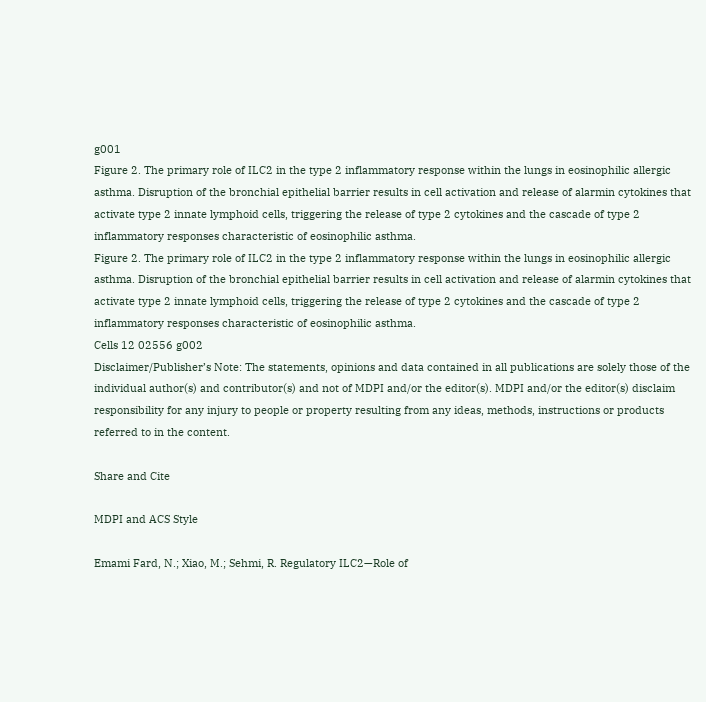g001
Figure 2. The primary role of ILC2 in the type 2 inflammatory response within the lungs in eosinophilic allergic asthma. Disruption of the bronchial epithelial barrier results in cell activation and release of alarmin cytokines that activate type 2 innate lymphoid cells, triggering the release of type 2 cytokines and the cascade of type 2 inflammatory responses characteristic of eosinophilic asthma.
Figure 2. The primary role of ILC2 in the type 2 inflammatory response within the lungs in eosinophilic allergic asthma. Disruption of the bronchial epithelial barrier results in cell activation and release of alarmin cytokines that activate type 2 innate lymphoid cells, triggering the release of type 2 cytokines and the cascade of type 2 inflammatory responses characteristic of eosinophilic asthma.
Cells 12 02556 g002
Disclaimer/Publisher’s Note: The statements, opinions and data contained in all publications are solely those of the individual author(s) and contributor(s) and not of MDPI and/or the editor(s). MDPI and/or the editor(s) disclaim responsibility for any injury to people or property resulting from any ideas, methods, instructions or products referred to in the content.

Share and Cite

MDPI and ACS Style

Emami Fard, N.; Xiao, M.; Sehmi, R. Regulatory ILC2—Role of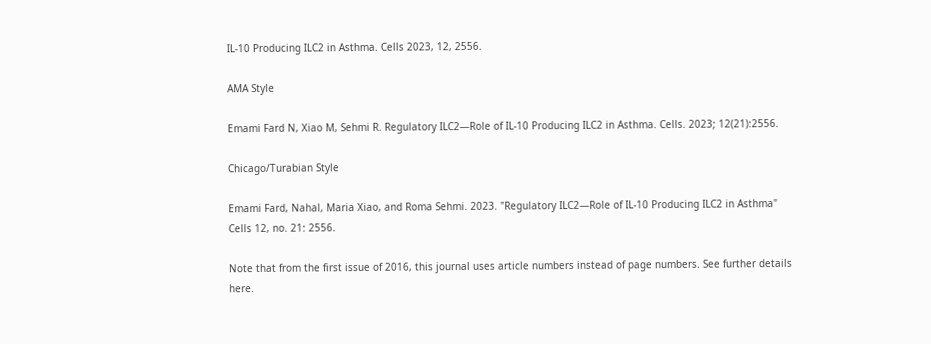IL-10 Producing ILC2 in Asthma. Cells 2023, 12, 2556.

AMA Style

Emami Fard N, Xiao M, Sehmi R. Regulatory ILC2—Role of IL-10 Producing ILC2 in Asthma. Cells. 2023; 12(21):2556.

Chicago/Turabian Style

Emami Fard, Nahal, Maria Xiao, and Roma Sehmi. 2023. "Regulatory ILC2—Role of IL-10 Producing ILC2 in Asthma" Cells 12, no. 21: 2556.

Note that from the first issue of 2016, this journal uses article numbers instead of page numbers. See further details here.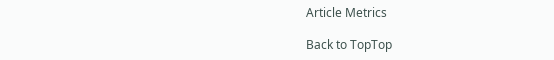Article Metrics

Back to TopTop